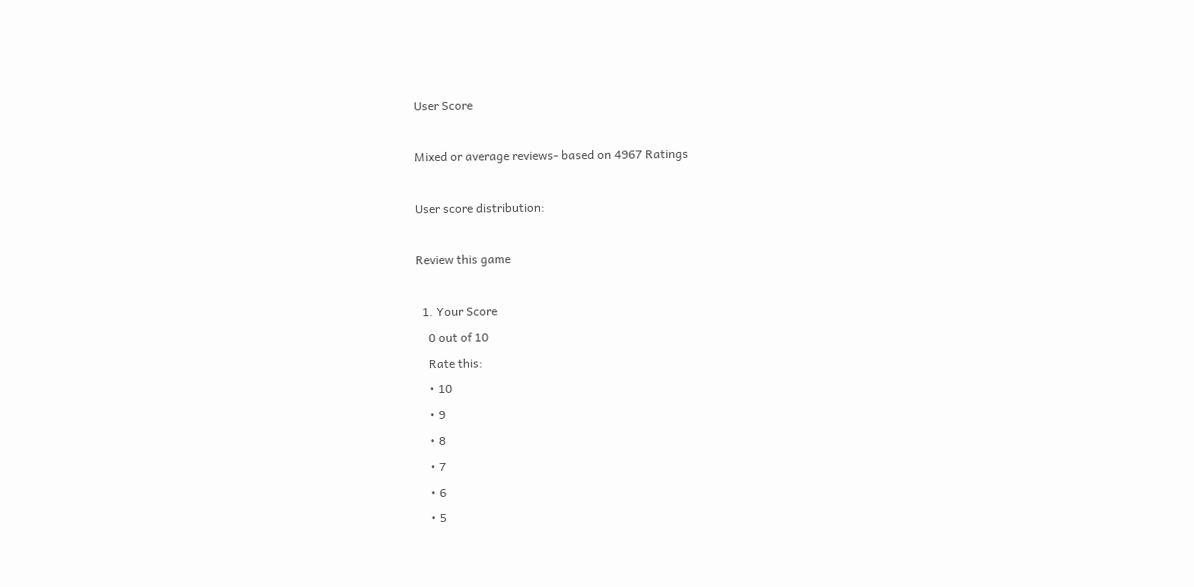User Score

Mixed or average reviews- based on 4967 Ratings

User score distribution:

Review this game

  1. Your Score
    0 out of 10
    Rate this:
    • 10
    • 9
    • 8
    • 7
    • 6
    • 5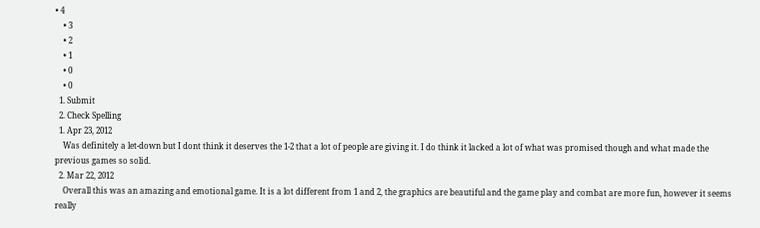• 4
    • 3
    • 2
    • 1
    • 0
    • 0
  1. Submit
  2. Check Spelling
  1. Apr 23, 2012
    Was definitely a let-down but I dont think it deserves the 1-2 that a lot of people are giving it. I do think it lacked a lot of what was promised though and what made the previous games so solid.
  2. Mar 22, 2012
    Overall this was an amazing and emotional game. It is a lot different from 1 and 2, the graphics are beautiful and the game play and combat are more fun, however it seems really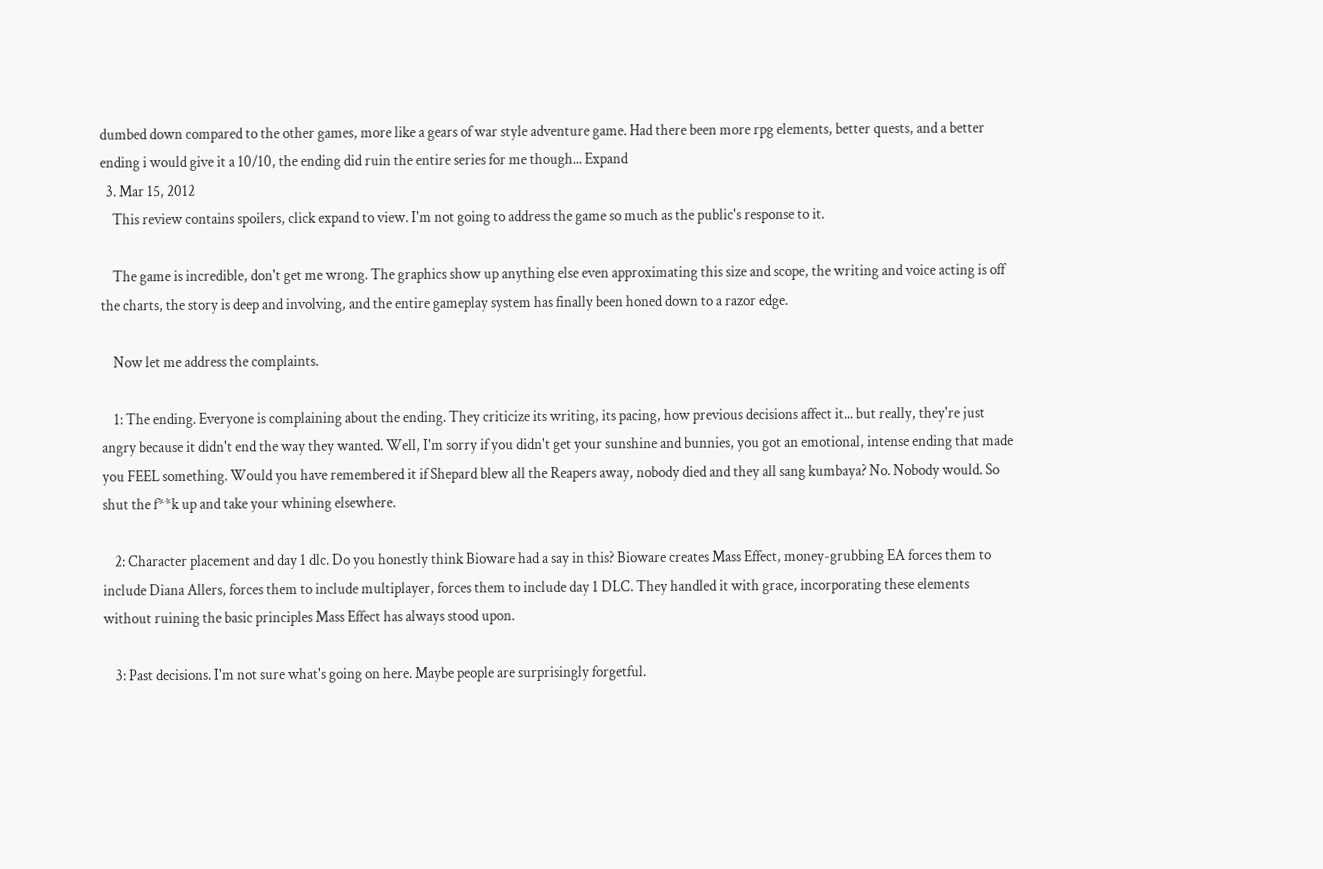dumbed down compared to the other games, more like a gears of war style adventure game. Had there been more rpg elements, better quests, and a better ending i would give it a 10/10, the ending did ruin the entire series for me though... Expand
  3. Mar 15, 2012
    This review contains spoilers, click expand to view. I'm not going to address the game so much as the public's response to it.

    The game is incredible, don't get me wrong. The graphics show up anything else even approximating this size and scope, the writing and voice acting is off the charts, the story is deep and involving, and the entire gameplay system has finally been honed down to a razor edge.

    Now let me address the complaints.

    1: The ending. Everyone is complaining about the ending. They criticize its writing, its pacing, how previous decisions affect it... but really, they're just angry because it didn't end the way they wanted. Well, I'm sorry if you didn't get your sunshine and bunnies, you got an emotional, intense ending that made you FEEL something. Would you have remembered it if Shepard blew all the Reapers away, nobody died and they all sang kumbaya? No. Nobody would. So shut the f**k up and take your whining elsewhere.

    2: Character placement and day 1 dlc. Do you honestly think Bioware had a say in this? Bioware creates Mass Effect, money-grubbing EA forces them to include Diana Allers, forces them to include multiplayer, forces them to include day 1 DLC. They handled it with grace, incorporating these elements without ruining the basic principles Mass Effect has always stood upon.

    3: Past decisions. I'm not sure what's going on here. Maybe people are surprisingly forgetful.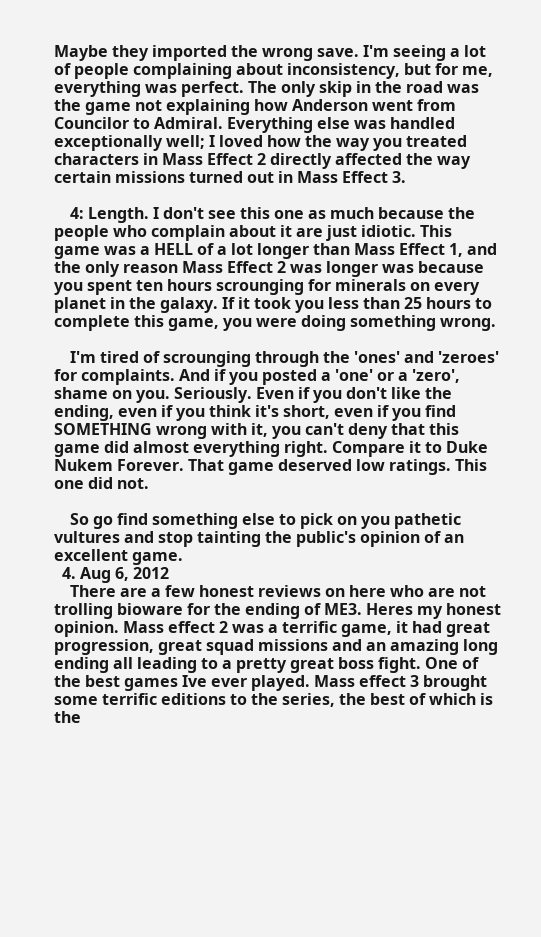Maybe they imported the wrong save. I'm seeing a lot of people complaining about inconsistency, but for me, everything was perfect. The only skip in the road was the game not explaining how Anderson went from Councilor to Admiral. Everything else was handled exceptionally well; I loved how the way you treated characters in Mass Effect 2 directly affected the way certain missions turned out in Mass Effect 3.

    4: Length. I don't see this one as much because the people who complain about it are just idiotic. This game was a HELL of a lot longer than Mass Effect 1, and the only reason Mass Effect 2 was longer was because you spent ten hours scrounging for minerals on every planet in the galaxy. If it took you less than 25 hours to complete this game, you were doing something wrong.

    I'm tired of scrounging through the 'ones' and 'zeroes' for complaints. And if you posted a 'one' or a 'zero', shame on you. Seriously. Even if you don't like the ending, even if you think it's short, even if you find SOMETHING wrong with it, you can't deny that this game did almost everything right. Compare it to Duke Nukem Forever. That game deserved low ratings. This one did not.

    So go find something else to pick on you pathetic vultures and stop tainting the public's opinion of an excellent game.
  4. Aug 6, 2012
    There are a few honest reviews on here who are not trolling bioware for the ending of ME3. Heres my honest opinion. Mass effect 2 was a terrific game, it had great progression, great squad missions and an amazing long ending all leading to a pretty great boss fight. One of the best games Ive ever played. Mass effect 3 brought some terrific editions to the series, the best of which is the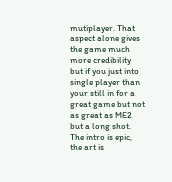mutiplayer. That aspect alone gives the game much more credibility but if you just into single player than your still in for a great game but not as great as ME2 but a long shot. The intro is epic, the art is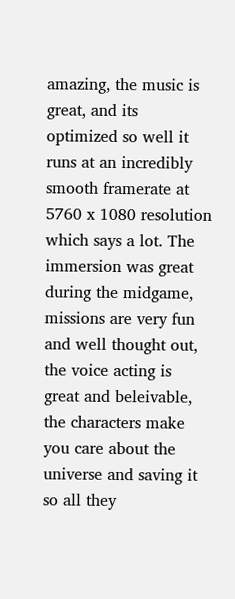amazing, the music is great, and its optimized so well it runs at an incredibly smooth framerate at 5760 x 1080 resolution which says a lot. The immersion was great during the midgame, missions are very fun and well thought out, the voice acting is great and beleivable, the characters make you care about the universe and saving it so all they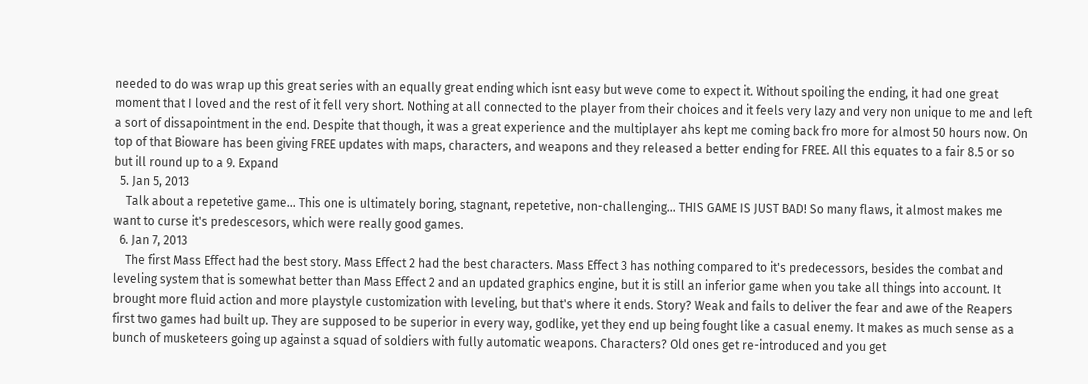needed to do was wrap up this great series with an equally great ending which isnt easy but weve come to expect it. Without spoiling the ending, it had one great moment that I loved and the rest of it fell very short. Nothing at all connected to the player from their choices and it feels very lazy and very non unique to me and left a sort of dissapointment in the end. Despite that though, it was a great experience and the multiplayer ahs kept me coming back fro more for almost 50 hours now. On top of that Bioware has been giving FREE updates with maps, characters, and weapons and they released a better ending for FREE. All this equates to a fair 8.5 or so but ill round up to a 9. Expand
  5. Jan 5, 2013
    Talk about a repetetive game... This one is ultimately boring, stagnant, repetetive, non-challenging... THIS GAME IS JUST BAD! So many flaws, it almost makes me want to curse it's predescesors, which were really good games.
  6. Jan 7, 2013
    The first Mass Effect had the best story. Mass Effect 2 had the best characters. Mass Effect 3 has nothing compared to it's predecessors, besides the combat and leveling system that is somewhat better than Mass Effect 2 and an updated graphics engine, but it is still an inferior game when you take all things into account. It brought more fluid action and more playstyle customization with leveling, but that's where it ends. Story? Weak and fails to deliver the fear and awe of the Reapers first two games had built up. They are supposed to be superior in every way, godlike, yet they end up being fought like a casual enemy. It makes as much sense as a bunch of musketeers going up against a squad of soldiers with fully automatic weapons. Characters? Old ones get re-introduced and you get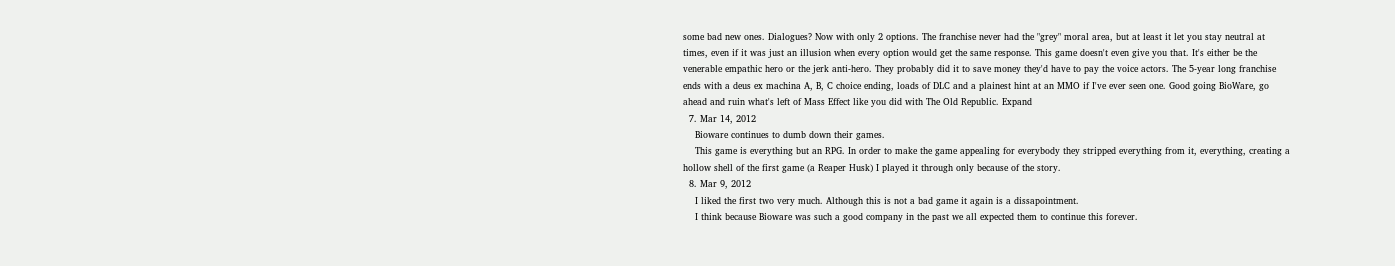some bad new ones. Dialogues? Now with only 2 options. The franchise never had the "grey" moral area, but at least it let you stay neutral at times, even if it was just an illusion when every option would get the same response. This game doesn't even give you that. It's either be the venerable empathic hero or the jerk anti-hero. They probably did it to save money they'd have to pay the voice actors. The 5-year long franchise ends with a deus ex machina A, B, C choice ending, loads of DLC and a plainest hint at an MMO if I've ever seen one. Good going BioWare, go ahead and ruin what's left of Mass Effect like you did with The Old Republic. Expand
  7. Mar 14, 2012
    Bioware continues to dumb down their games.
    This game is everything but an RPG. In order to make the game appealing for everybody they stripped everything from it, everything, creating a hollow shell of the first game (a Reaper Husk) I played it through only because of the story.
  8. Mar 9, 2012
    I liked the first two very much. Although this is not a bad game it again is a dissapointment.
    I think because Bioware was such a good company in the past we all expected them to continue this forever.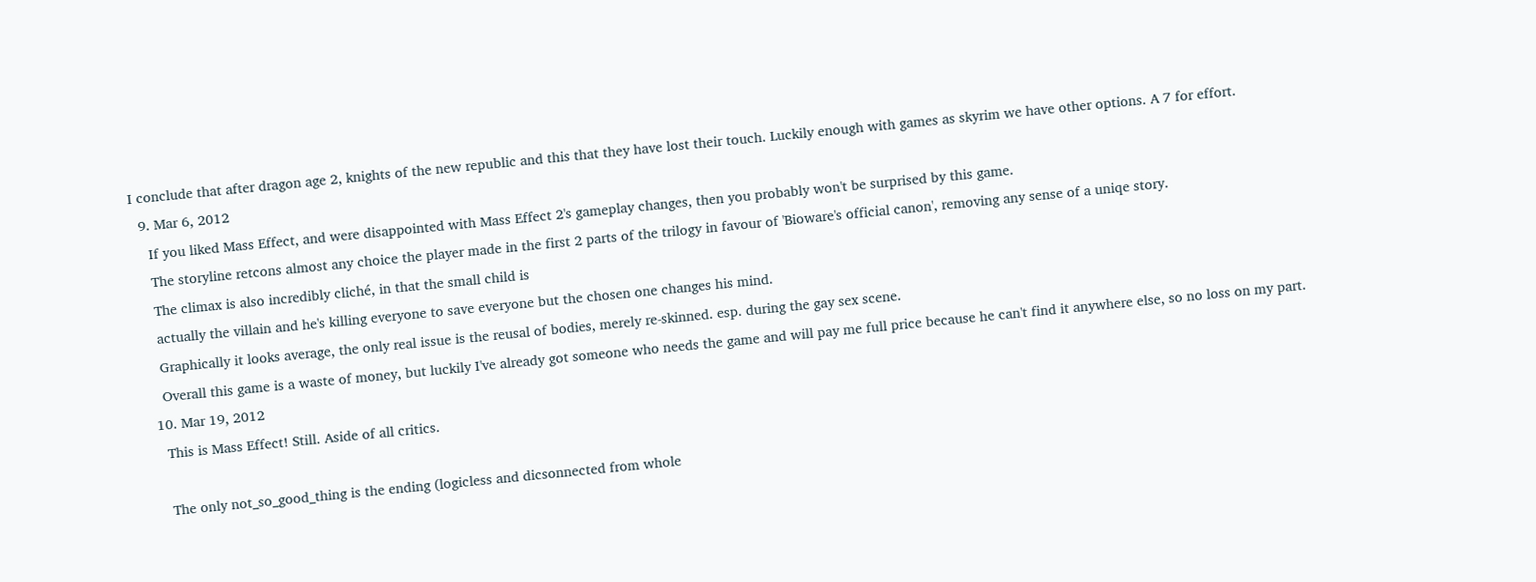I conclude that after dragon age 2, knights of the new republic and this that they have lost their touch. Luckily enough with games as skyrim we have other options. A 7 for effort.
  9. Mar 6, 2012
    If you liked Mass Effect, and were disappointed with Mass Effect 2's gameplay changes, then you probably won't be surprised by this game.
    The storyline retcons almost any choice the player made in the first 2 parts of the trilogy in favour of 'Bioware's official canon', removing any sense of a uniqe story.
    The climax is also incredibly cliché, in that the small child is
    actually the villain and he's killing everyone to save everyone but the chosen one changes his mind.
    Graphically it looks average, the only real issue is the reusal of bodies, merely re-skinned. esp. during the gay sex scene.
    Overall this game is a waste of money, but luckily I've already got someone who needs the game and will pay me full price because he can't find it anywhere else, so no loss on my part.
  10. Mar 19, 2012
    This is Mass Effect! Still. Aside of all critics.

    The only not_so_good_thing is the ending (logicless and dicsonnected from whole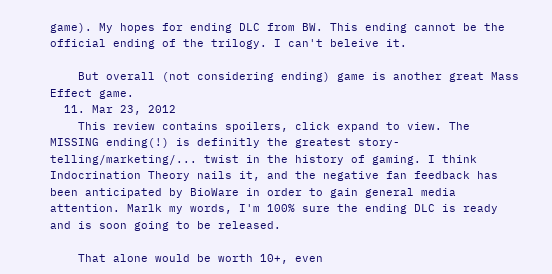game). My hopes for ending DLC from BW. This ending cannot be the official ending of the trilogy. I can't beleive it.

    But overall (not considering ending) game is another great Mass Effect game.
  11. Mar 23, 2012
    This review contains spoilers, click expand to view. The MISSING ending(!) is definitly the greatest story-telling/marketing/... twist in the history of gaming. I think Indocrination Theory nails it, and the negative fan feedback has been anticipated by BioWare in order to gain general media attention. Marlk my words, I'm 100% sure the ending DLC is ready and is soon going to be released.

    That alone would be worth 10+, even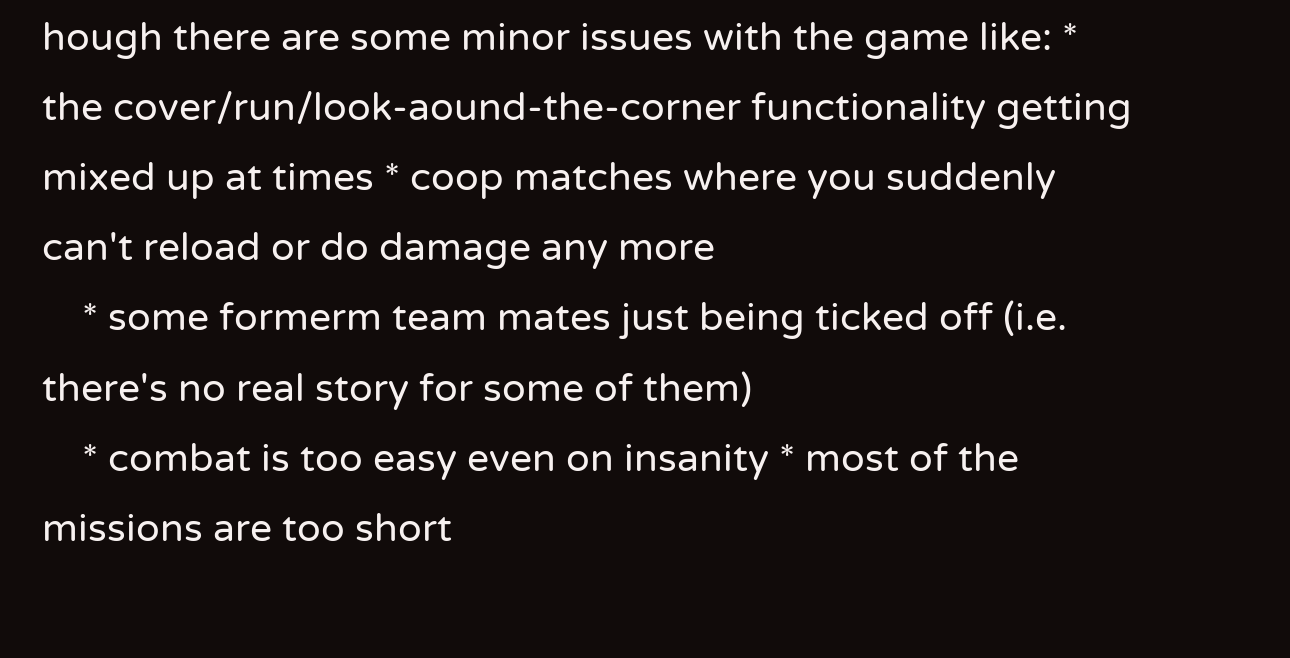hough there are some minor issues with the game like: * the cover/run/look-aound-the-corner functionality getting mixed up at times * coop matches where you suddenly can't reload or do damage any more
    * some formerm team mates just being ticked off (i.e. there's no real story for some of them)
    * combat is too easy even on insanity * most of the missions are too short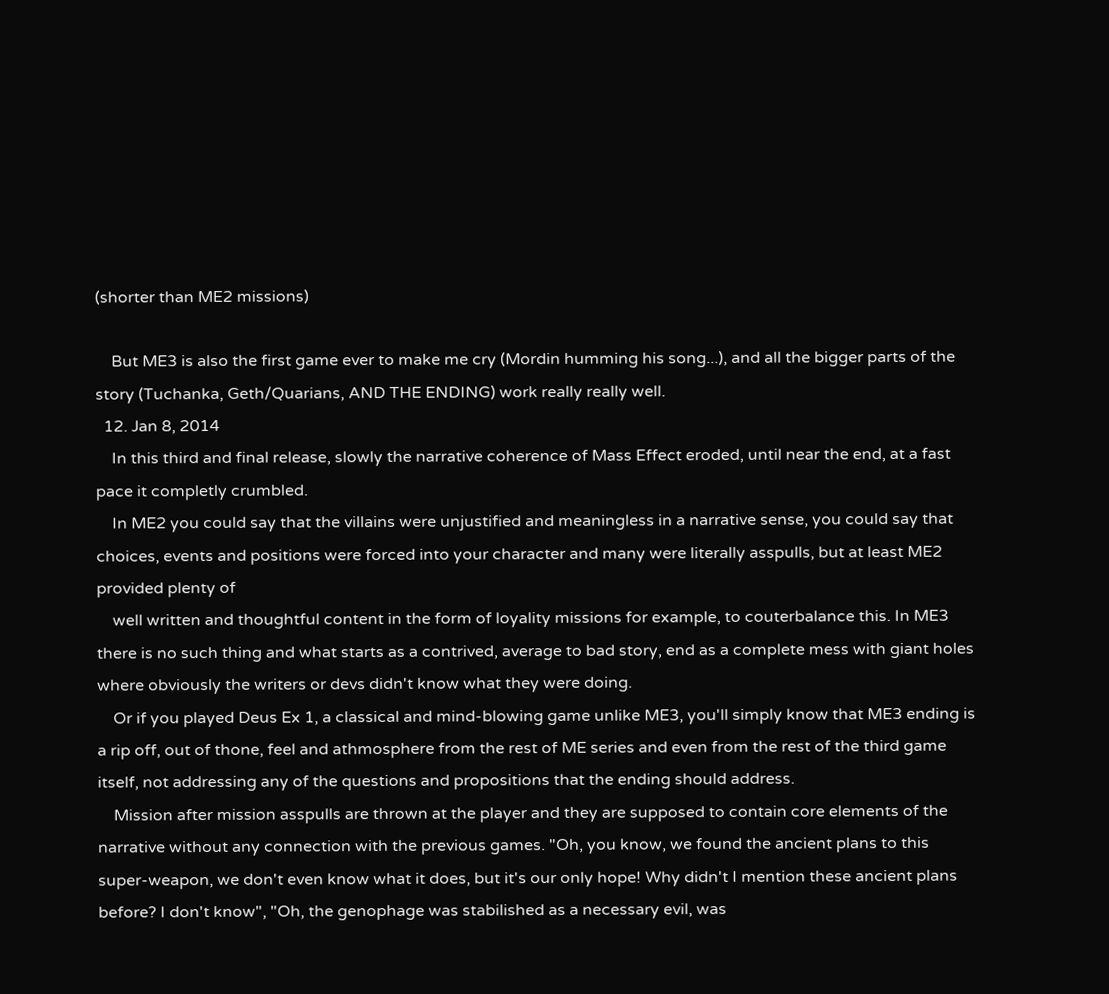(shorter than ME2 missions)

    But ME3 is also the first game ever to make me cry (Mordin humming his song...), and all the bigger parts of the story (Tuchanka, Geth/Quarians, AND THE ENDING) work really really well.
  12. Jan 8, 2014
    In this third and final release, slowly the narrative coherence of Mass Effect eroded, until near the end, at a fast pace it completly crumbled.
    In ME2 you could say that the villains were unjustified and meaningless in a narrative sense, you could say that choices, events and positions were forced into your character and many were literally asspulls, but at least ME2 provided plenty of
    well written and thoughtful content in the form of loyality missions for example, to couterbalance this. In ME3 there is no such thing and what starts as a contrived, average to bad story, end as a complete mess with giant holes where obviously the writers or devs didn't know what they were doing.
    Or if you played Deus Ex 1, a classical and mind-blowing game unlike ME3, you'll simply know that ME3 ending is a rip off, out of thone, feel and athmosphere from the rest of ME series and even from the rest of the third game itself, not addressing any of the questions and propositions that the ending should address.
    Mission after mission asspulls are thrown at the player and they are supposed to contain core elements of the narrative without any connection with the previous games. "Oh, you know, we found the ancient plans to this super-weapon, we don't even know what it does, but it's our only hope! Why didn't I mention these ancient plans before? I don't know", "Oh, the genophage was stabilished as a necessary evil, was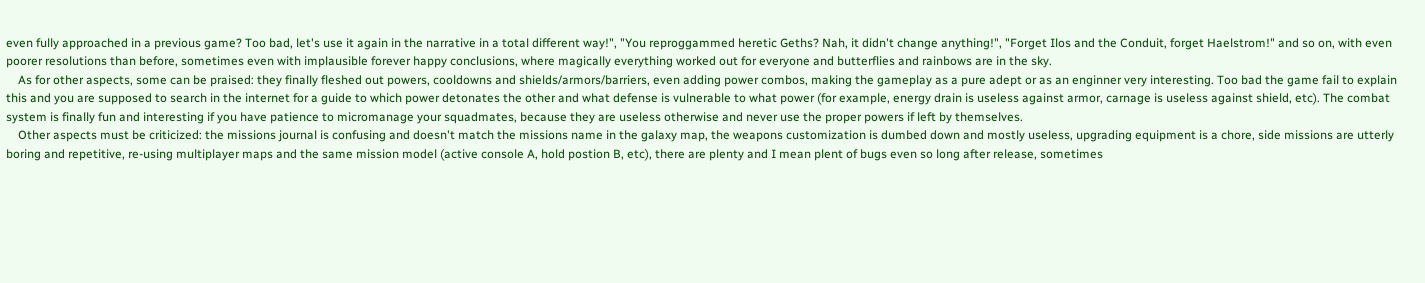even fully approached in a previous game? Too bad, let's use it again in the narrative in a total different way!", "You reproggammed heretic Geths? Nah, it didn't change anything!", "Forget Ilos and the Conduit, forget Haelstrom!" and so on, with even poorer resolutions than before, sometimes even with implausible forever happy conclusions, where magically everything worked out for everyone and butterflies and rainbows are in the sky.
    As for other aspects, some can be praised: they finally fleshed out powers, cooldowns and shields/armors/barriers, even adding power combos, making the gameplay as a pure adept or as an enginner very interesting. Too bad the game fail to explain this and you are supposed to search in the internet for a guide to which power detonates the other and what defense is vulnerable to what power (for example, energy drain is useless against armor, carnage is useless against shield, etc). The combat system is finally fun and interesting if you have patience to micromanage your squadmates, because they are useless otherwise and never use the proper powers if left by themselves.
    Other aspects must be criticized: the missions journal is confusing and doesn't match the missions name in the galaxy map, the weapons customization is dumbed down and mostly useless, upgrading equipment is a chore, side missions are utterly boring and repetitive, re-using multiplayer maps and the same mission model (active console A, hold postion B, etc), there are plenty and I mean plent of bugs even so long after release, sometimes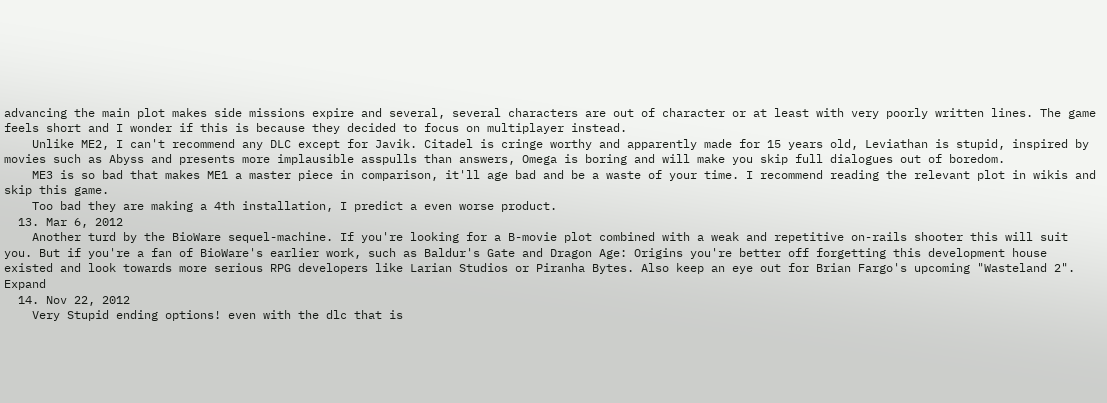advancing the main plot makes side missions expire and several, several characters are out of character or at least with very poorly written lines. The game feels short and I wonder if this is because they decided to focus on multiplayer instead.
    Unlike ME2, I can't recommend any DLC except for Javik. Citadel is cringe worthy and apparently made for 15 years old, Leviathan is stupid, inspired by movies such as Abyss and presents more implausible asspulls than answers, Omega is boring and will make you skip full dialogues out of boredom.
    ME3 is so bad that makes ME1 a master piece in comparison, it'll age bad and be a waste of your time. I recommend reading the relevant plot in wikis and skip this game.
    Too bad they are making a 4th installation, I predict a even worse product.
  13. Mar 6, 2012
    Another turd by the BioWare sequel-machine. If you're looking for a B-movie plot combined with a weak and repetitive on-rails shooter this will suit you. But if you're a fan of BioWare's earlier work, such as Baldur's Gate and Dragon Age: Origins you're better off forgetting this development house existed and look towards more serious RPG developers like Larian Studios or Piranha Bytes. Also keep an eye out for Brian Fargo's upcoming "Wasteland 2". Expand
  14. Nov 22, 2012
    Very Stupid ending options! even with the dlc that is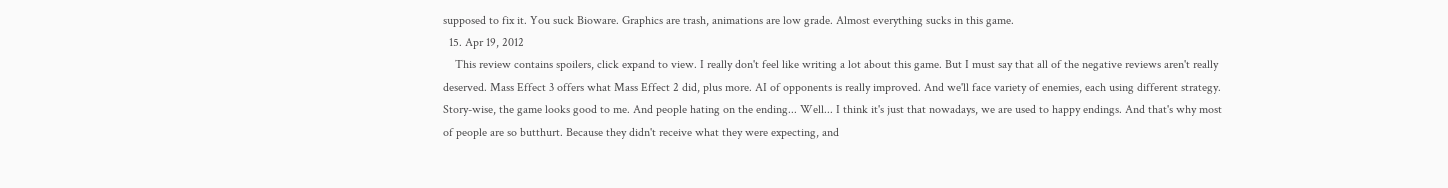supposed to fix it. You suck Bioware. Graphics are trash, animations are low grade. Almost everything sucks in this game.
  15. Apr 19, 2012
    This review contains spoilers, click expand to view. I really don't feel like writing a lot about this game. But I must say that all of the negative reviews aren't really deserved. Mass Effect 3 offers what Mass Effect 2 did, plus more. AI of opponents is really improved. And we'll face variety of enemies, each using different strategy. Story-wise, the game looks good to me. And people hating on the ending... Well... I think it's just that nowadays, we are used to happy endings. And that's why most of people are so butthurt. Because they didn't receive what they were expecting, and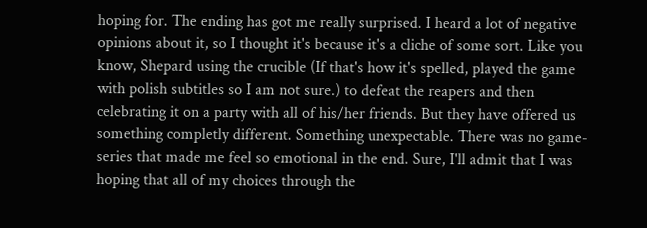hoping for. The ending has got me really surprised. I heard a lot of negative opinions about it, so I thought it's because it's a cliche of some sort. Like you know, Shepard using the crucible (If that's how it's spelled, played the game with polish subtitles so I am not sure.) to defeat the reapers and then celebrating it on a party with all of his/her friends. But they have offered us something completly different. Something unexpectable. There was no game-series that made me feel so emotional in the end. Sure, I'll admit that I was hoping that all of my choices through the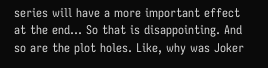series will have a more important effect at the end... So that is disappointing. And so are the plot holes. Like, why was Joker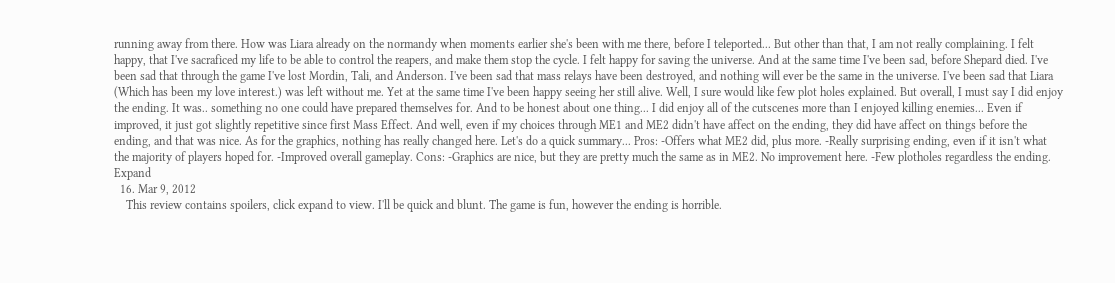running away from there. How was Liara already on the normandy when moments earlier she's been with me there, before I teleported... But other than that, I am not really complaining. I felt happy, that I've sacraficed my life to be able to control the reapers, and make them stop the cycle. I felt happy for saving the universe. And at the same time I've been sad, before Shepard died. I've been sad that through the game I've lost Mordin, Tali, and Anderson. I've been sad that mass relays have been destroyed, and nothing will ever be the same in the universe. I've been sad that Liara (Which has been my love interest.) was left without me. Yet at the same time I've been happy seeing her still alive. Well, I sure would like few plot holes explained. But overall, I must say I did enjoy the ending. It was.. something no one could have prepared themselves for. And to be honest about one thing... I did enjoy all of the cutscenes more than I enjoyed killing enemies... Even if improved, it just got slightly repetitive since first Mass Effect. And well, even if my choices through ME1 and ME2 didn't have affect on the ending, they did have affect on things before the ending, and that was nice. As for the graphics, nothing has really changed here. Let's do a quick summary... Pros: -Offers what ME2 did, plus more. -Really surprising ending, even if it isn't what the majority of players hoped for. -Improved overall gameplay. Cons: -Graphics are nice, but they are pretty much the same as in ME2. No improvement here. -Few plotholes regardless the ending. Expand
  16. Mar 9, 2012
    This review contains spoilers, click expand to view. I'll be quick and blunt. The game is fun, however the ending is horrible.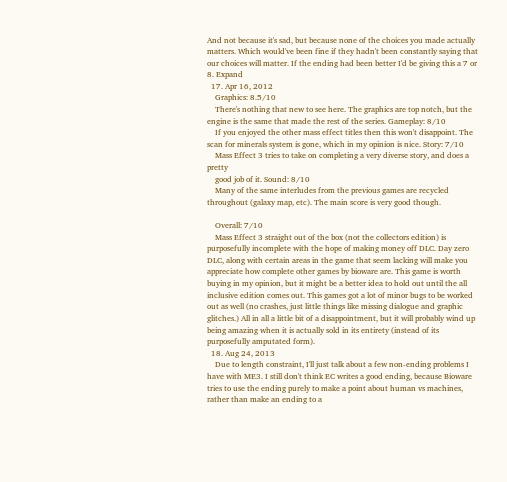And not because it's sad, but because none of the choices you made actually matters. Which would've been fine if they hadn't been constantly saying that our choices will matter. If the ending had been better I'd be giving this a 7 or 8. Expand
  17. Apr 16, 2012
    Graphics: 8.5/10
    There's nothing that new to see here. The graphics are top notch, but the engine is the same that made the rest of the series. Gameplay: 8/10
    If you enjoyed the other mass effect titles then this won't disappoint. The scan for minerals system is gone, which in my opinion is nice. Story: 7/10
    Mass Effect 3 tries to take on completing a very diverse story, and does a pretty
    good job of it. Sound: 8/10
    Many of the same interludes from the previous games are recycled throughout (galaxy map, etc). The main score is very good though.

    Overall: 7/10
    Mass Effect 3 straight out of the box (not the collectors edition) is purposefully incomplete with the hope of making money off DLC. Day zero DLC, along with certain areas in the game that seem lacking will make you appreciate how complete other games by bioware are. This game is worth buying in my opinion, but it might be a better idea to hold out until the all inclusive edition comes out. This games got a lot of minor bugs to be worked out as well (no crashes, just little things like missing dialogue and graphic glitches.) All in all a little bit of a disappointment, but it will probably wind up being amazing when it is actually sold in its entirety (instead of its purposefully amputated form).
  18. Aug 24, 2013
    Due to length constraint, I'll just talk about a few non-ending problems I have with ME3. I still don't think EC writes a good ending, because Bioware tries to use the ending purely to make a point about human vs machines, rather than make an ending to a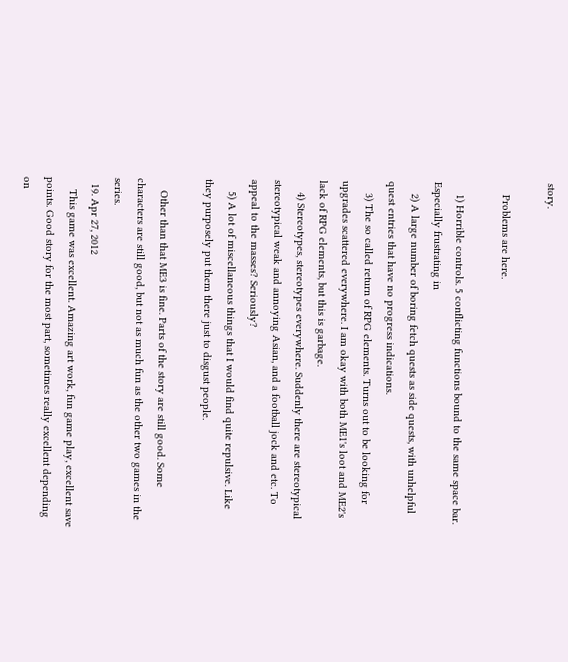story.

    Problems are here.

    1) Horrible controls. 5 conflicting functions bound to the same space bar. Especially frustrating in
    2) A large number of boring fetch quests as side quests, with unhelpful quest entries that have no progress indications.
    3) The so called return of RPG elements. Turns out to be looking for upgrades scattered everywhere. I am okay with both ME1's loot and ME2's lack of RPG elements, but this is garbage.
    4) Stereotypes, stereotypes everywhere. Suddenly there are stereotypical stereotypical weak and annoying Asian, and a football jock and etc. To appeal to the masses? Seriously?
    5) A lot of miscellaneous things that I would find quite repulsive. Like they purposely put them there just to disgust people.

    Other than that ME3 is fine. Parts of the story are still good. Some characters are still good, but not as much fun as the other two games in the series.
  19. Apr 27, 2012
    This game was excellent. Amazing art work, fun game play, excellent save points. Good story for the most part, sometimes really excellent depending on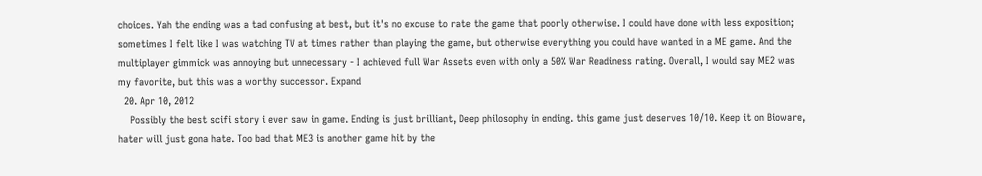choices. Yah the ending was a tad confusing at best, but it's no excuse to rate the game that poorly otherwise. I could have done with less exposition; sometimes I felt like I was watching TV at times rather than playing the game, but otherwise everything you could have wanted in a ME game. And the multiplayer gimmick was annoying but unnecessary - I achieved full War Assets even with only a 50% War Readiness rating. Overall, I would say ME2 was my favorite, but this was a worthy successor. Expand
  20. Apr 10, 2012
    Possibly the best scifi story i ever saw in game. Ending is just brilliant, Deep philosophy in ending. this game just deserves 10/10. Keep it on Bioware, hater will just gona hate. Too bad that ME3 is another game hit by the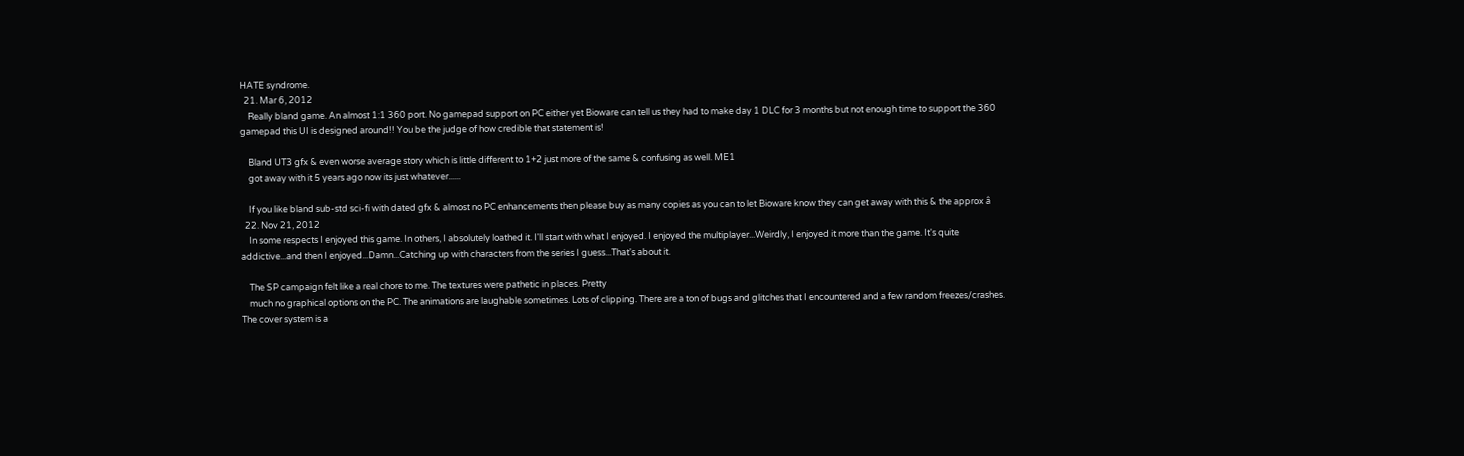HATE syndrome.
  21. Mar 6, 2012
    Really bland game. An almost 1:1 360 port. No gamepad support on PC either yet Bioware can tell us they had to make day 1 DLC for 3 months but not enough time to support the 360 gamepad this UI is designed around!! You be the judge of how credible that statement is!

    Bland UT3 gfx & even worse average story which is little different to 1+2 just more of the same & confusing as well. ME1
    got away with it 5 years ago now its just whatever......

    If you like bland sub-std sci-fi with dated gfx & almost no PC enhancements then please buy as many copies as you can to let Bioware know they can get away with this & the approx â
  22. Nov 21, 2012
    In some respects I enjoyed this game. In others, I absolutely loathed it. I'll start with what I enjoyed. I enjoyed the multiplayer...Weirdly, I enjoyed it more than the game. It's quite addictive...and then I enjoyed...Damn...Catching up with characters from the series I guess...That's about it.

    The SP campaign felt like a real chore to me. The textures were pathetic in places. Pretty
    much no graphical options on the PC. The animations are laughable sometimes. Lots of clipping. There are a ton of bugs and glitches that I encountered and a few random freezes/crashes. The cover system is a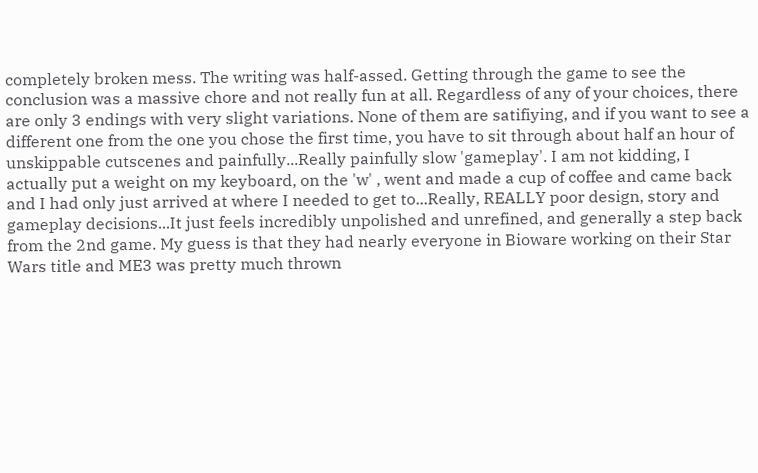completely broken mess. The writing was half-assed. Getting through the game to see the conclusion was a massive chore and not really fun at all. Regardless of any of your choices, there are only 3 endings with very slight variations. None of them are satifiying, and if you want to see a different one from the one you chose the first time, you have to sit through about half an hour of unskippable cutscenes and painfully...Really painfully slow 'gameplay'. I am not kidding, I actually put a weight on my keyboard, on the 'w' , went and made a cup of coffee and came back and I had only just arrived at where I needed to get to...Really, REALLY poor design, story and gameplay decisions...It just feels incredibly unpolished and unrefined, and generally a step back from the 2nd game. My guess is that they had nearly everyone in Bioware working on their Star Wars title and ME3 was pretty much thrown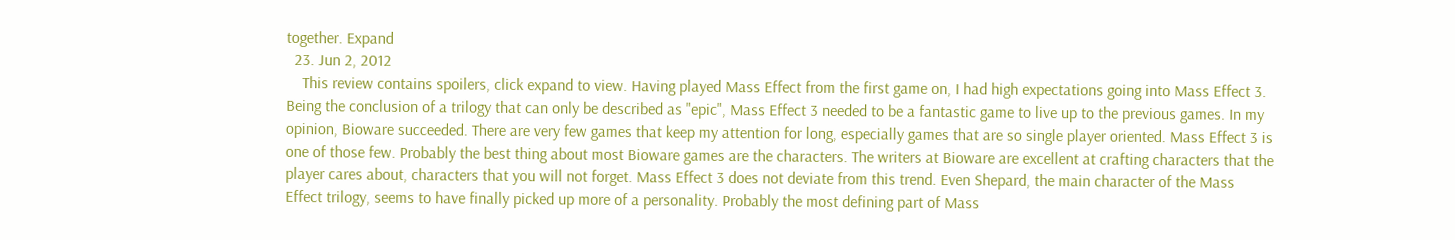together. Expand
  23. Jun 2, 2012
    This review contains spoilers, click expand to view. Having played Mass Effect from the first game on, I had high expectations going into Mass Effect 3. Being the conclusion of a trilogy that can only be described as "epic", Mass Effect 3 needed to be a fantastic game to live up to the previous games. In my opinion, Bioware succeeded. There are very few games that keep my attention for long, especially games that are so single player oriented. Mass Effect 3 is one of those few. Probably the best thing about most Bioware games are the characters. The writers at Bioware are excellent at crafting characters that the player cares about, characters that you will not forget. Mass Effect 3 does not deviate from this trend. Even Shepard, the main character of the Mass Effect trilogy, seems to have finally picked up more of a personality. Probably the most defining part of Mass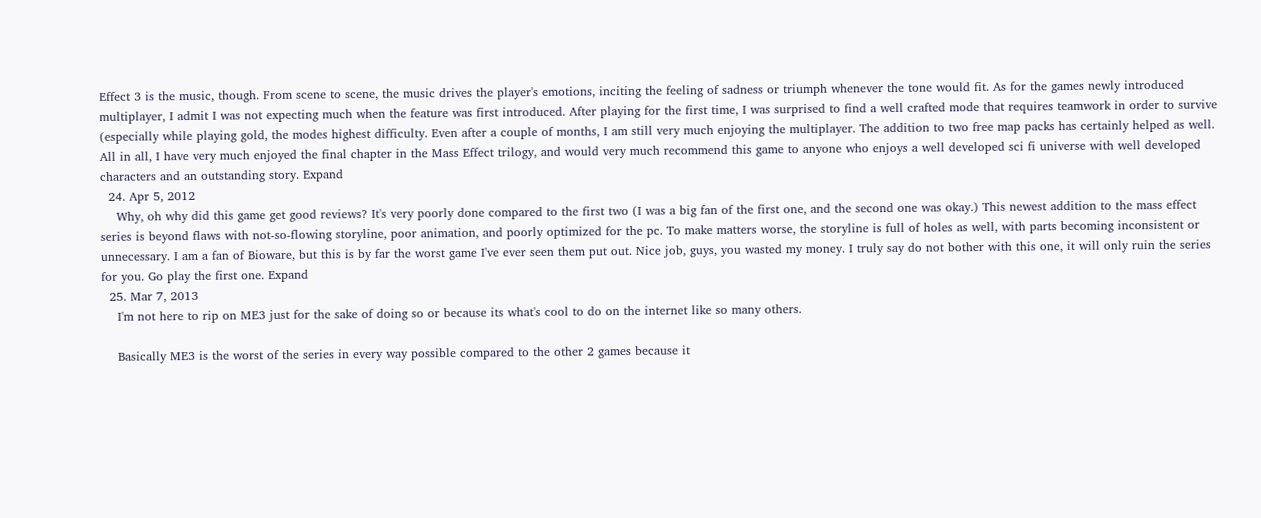Effect 3 is the music, though. From scene to scene, the music drives the player's emotions, inciting the feeling of sadness or triumph whenever the tone would fit. As for the games newly introduced multiplayer, I admit I was not expecting much when the feature was first introduced. After playing for the first time, I was surprised to find a well crafted mode that requires teamwork in order to survive (especially while playing gold, the modes highest difficulty. Even after a couple of months, I am still very much enjoying the multiplayer. The addition to two free map packs has certainly helped as well. All in all, I have very much enjoyed the final chapter in the Mass Effect trilogy, and would very much recommend this game to anyone who enjoys a well developed sci fi universe with well developed characters and an outstanding story. Expand
  24. Apr 5, 2012
    Why, oh why did this game get good reviews? It's very poorly done compared to the first two (I was a big fan of the first one, and the second one was okay.) This newest addition to the mass effect series is beyond flaws with not-so-flowing storyline, poor animation, and poorly optimized for the pc. To make matters worse, the storyline is full of holes as well, with parts becoming inconsistent or unnecessary. I am a fan of Bioware, but this is by far the worst game I've ever seen them put out. Nice job, guys, you wasted my money. I truly say do not bother with this one, it will only ruin the series for you. Go play the first one. Expand
  25. Mar 7, 2013
    I'm not here to rip on ME3 just for the sake of doing so or because its what's cool to do on the internet like so many others.

    Basically ME3 is the worst of the series in every way possible compared to the other 2 games because it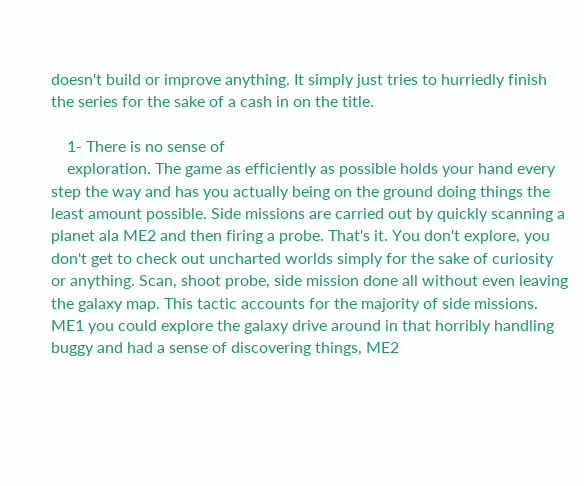doesn't build or improve anything. It simply just tries to hurriedly finish the series for the sake of a cash in on the title.

    1- There is no sense of
    exploration. The game as efficiently as possible holds your hand every step the way and has you actually being on the ground doing things the least amount possible. Side missions are carried out by quickly scanning a planet ala ME2 and then firing a probe. That's it. You don't explore, you don't get to check out uncharted worlds simply for the sake of curiosity or anything. Scan, shoot probe, side mission done all without even leaving the galaxy map. This tactic accounts for the majority of side missions. ME1 you could explore the galaxy drive around in that horribly handling buggy and had a sense of discovering things, ME2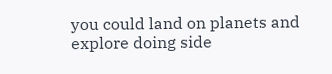you could land on planets and explore doing side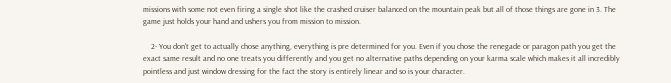missions with some not even firing a single shot like the crashed cruiser balanced on the mountain peak but all of those things are gone in 3. The game just holds your hand and ushers you from mission to mission.

    2- You don't get to actually chose anything, everything is pre determined for you. Even if you chose the renegade or paragon path you get the exact same result and no one treats you differently and you get no alternative paths depending on your karma scale which makes it all incredibly pointless and just window dressing for the fact the story is entirely linear and so is your character.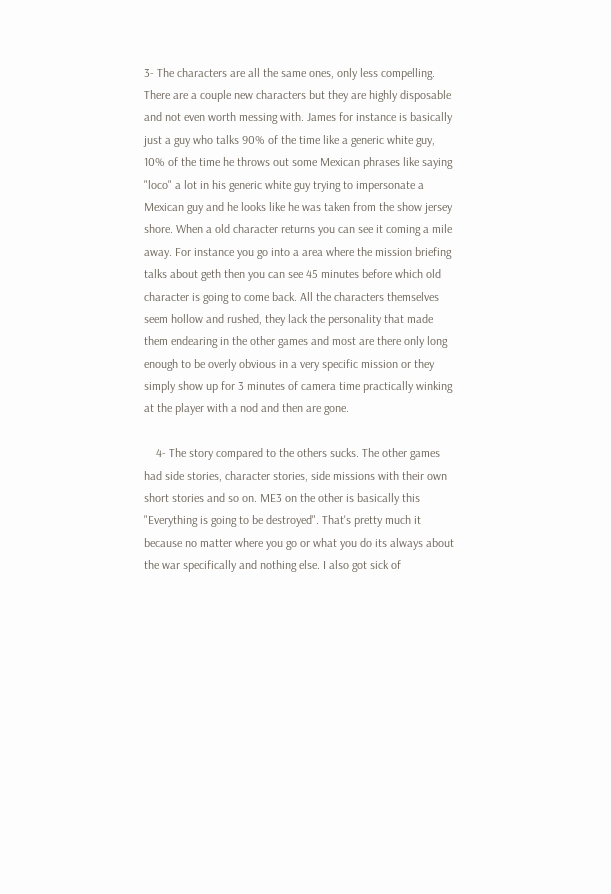3- The characters are all the same ones, only less compelling. There are a couple new characters but they are highly disposable and not even worth messing with. James for instance is basically just a guy who talks 90% of the time like a generic white guy, 10% of the time he throws out some Mexican phrases like saying "loco" a lot in his generic white guy trying to impersonate a Mexican guy and he looks like he was taken from the show jersey shore. When a old character returns you can see it coming a mile away. For instance you go into a area where the mission briefing talks about geth then you can see 45 minutes before which old character is going to come back. All the characters themselves seem hollow and rushed, they lack the personality that made them endearing in the other games and most are there only long enough to be overly obvious in a very specific mission or they simply show up for 3 minutes of camera time practically winking at the player with a nod and then are gone.

    4- The story compared to the others sucks. The other games had side stories, character stories, side missions with their own short stories and so on. ME3 on the other is basically this "Everything is going to be destroyed". That's pretty much it because no matter where you go or what you do its always about the war specifically and nothing else. I also got sick of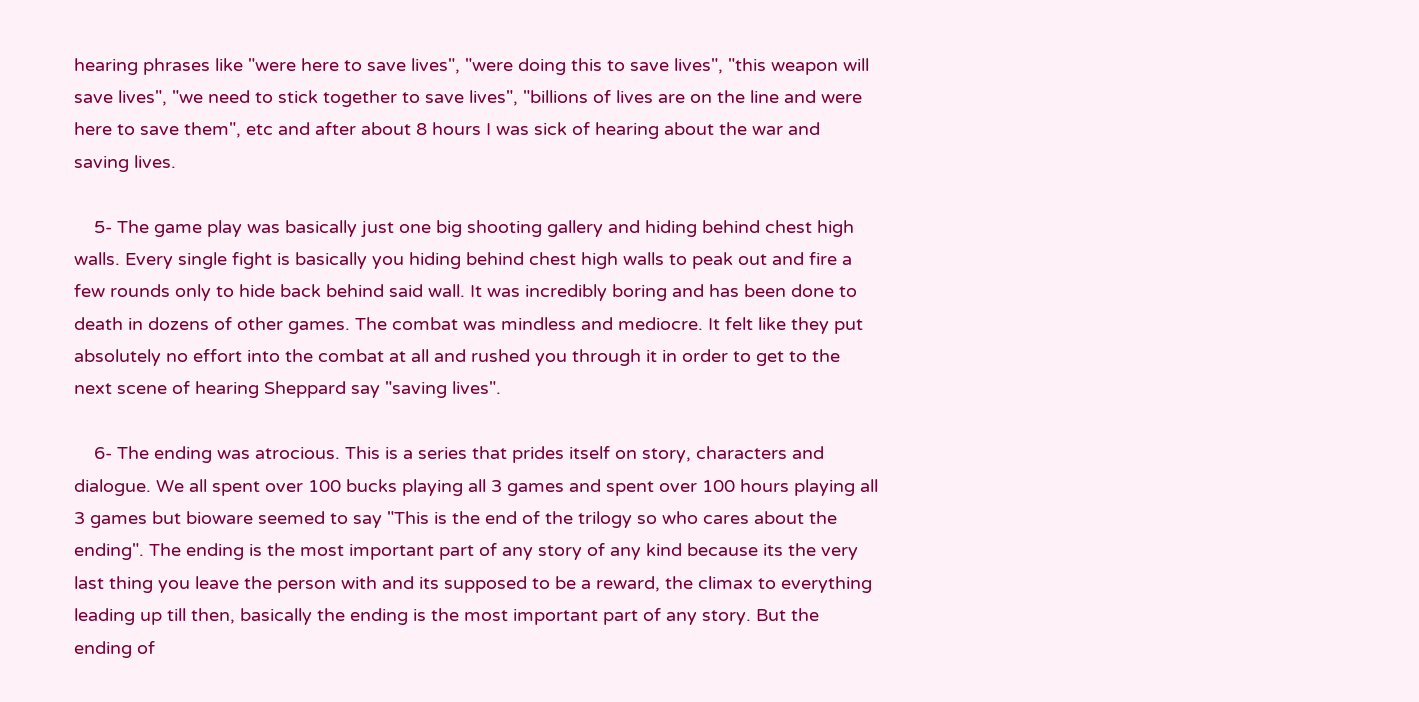hearing phrases like "were here to save lives", "were doing this to save lives", "this weapon will save lives", "we need to stick together to save lives", "billions of lives are on the line and were here to save them", etc and after about 8 hours I was sick of hearing about the war and saving lives.

    5- The game play was basically just one big shooting gallery and hiding behind chest high walls. Every single fight is basically you hiding behind chest high walls to peak out and fire a few rounds only to hide back behind said wall. It was incredibly boring and has been done to death in dozens of other games. The combat was mindless and mediocre. It felt like they put absolutely no effort into the combat at all and rushed you through it in order to get to the next scene of hearing Sheppard say "saving lives".

    6- The ending was atrocious. This is a series that prides itself on story, characters and dialogue. We all spent over 100 bucks playing all 3 games and spent over 100 hours playing all 3 games but bioware seemed to say "This is the end of the trilogy so who cares about the ending". The ending is the most important part of any story of any kind because its the very last thing you leave the person with and its supposed to be a reward, the climax to everything leading up till then, basically the ending is the most important part of any story. But the ending of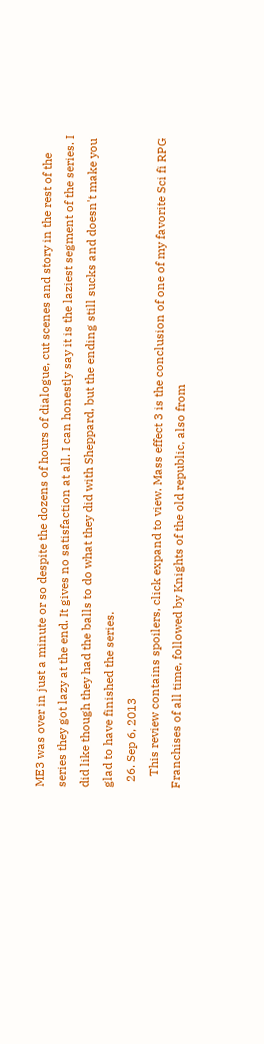ME3 was over in just a minute or so despite the dozens of hours of dialogue, cut scenes and story in the rest of the series they got lazy at the end. It gives no satisfaction at all. I can honestly say it is the laziest segment of the series. I did like though they had the balls to do what they did with Sheppard, but the ending still sucks and doesn't make you glad to have finished the series.
  26. Sep 6, 2013
    This review contains spoilers, click expand to view. Mass effect 3 is the conclusion of one of my favorite Sci fi RPG Franchises of all time, followed by Knights of the old republic, also from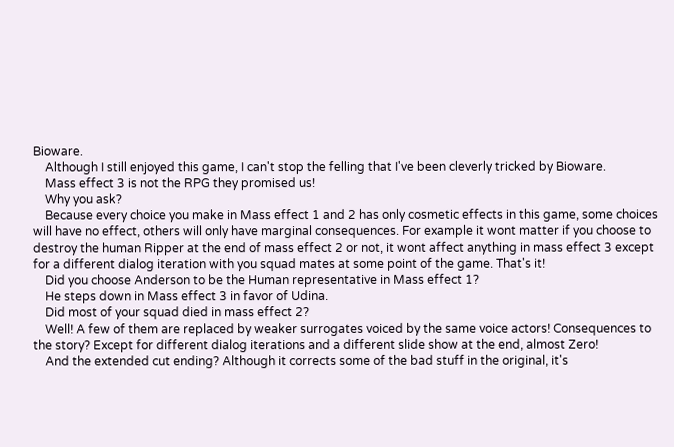Bioware.
    Although I still enjoyed this game, I can't stop the felling that I've been cleverly tricked by Bioware.
    Mass effect 3 is not the RPG they promised us!
    Why you ask?
    Because every choice you make in Mass effect 1 and 2 has only cosmetic effects in this game, some choices will have no effect, others will only have marginal consequences. For example it wont matter if you choose to destroy the human Ripper at the end of mass effect 2 or not, it wont affect anything in mass effect 3 except for a different dialog iteration with you squad mates at some point of the game. That's it!
    Did you choose Anderson to be the Human representative in Mass effect 1?
    He steps down in Mass effect 3 in favor of Udina.
    Did most of your squad died in mass effect 2?
    Well! A few of them are replaced by weaker surrogates voiced by the same voice actors! Consequences to the story? Except for different dialog iterations and a different slide show at the end, almost Zero!
    And the extended cut ending? Although it corrects some of the bad stuff in the original, it's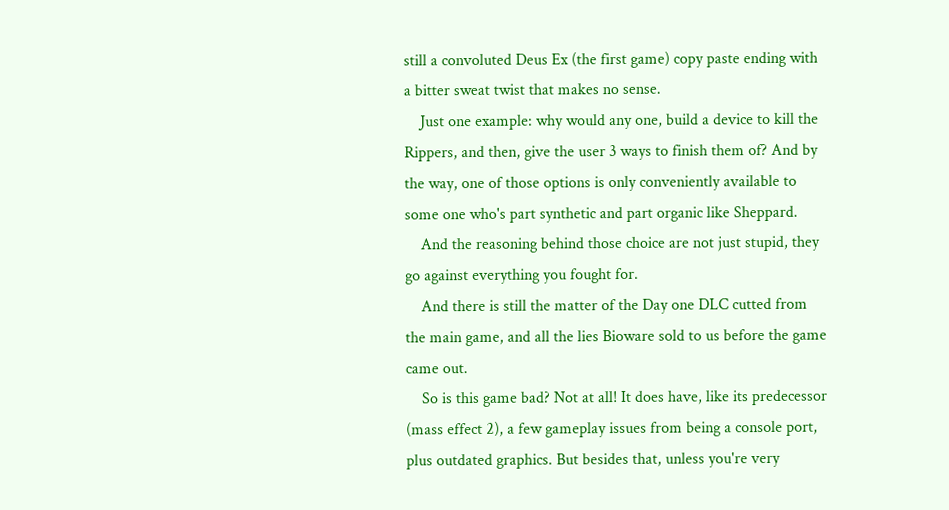still a convoluted Deus Ex (the first game) copy paste ending with a bitter sweat twist that makes no sense.
    Just one example: why would any one, build a device to kill the Rippers, and then, give the user 3 ways to finish them of? And by the way, one of those options is only conveniently available to some one who's part synthetic and part organic like Sheppard.
    And the reasoning behind those choice are not just stupid, they go against everything you fought for.
    And there is still the matter of the Day one DLC cutted from the main game, and all the lies Bioware sold to us before the game came out.
    So is this game bad? Not at all! It does have, like its predecessor (mass effect 2), a few gameplay issues from being a console port, plus outdated graphics. But besides that, unless you're very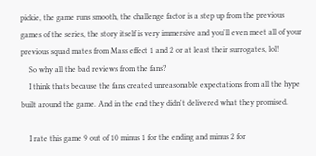pickie, the game runs smooth, the challenge factor is a step up from the previous games of the series, the story itself is very immersive and you'll even meet all of your previous squad mates from Mass effect 1 and 2 or at least their surrogates, lol!
    So why all the bad reviews from the fans?
    I think thats because the fans created unreasonable expectations from all the hype built around the game. And in the end they didn't delivered what they promised.

    I rate this game 9 out of 10 minus 1 for the ending and minus 2 for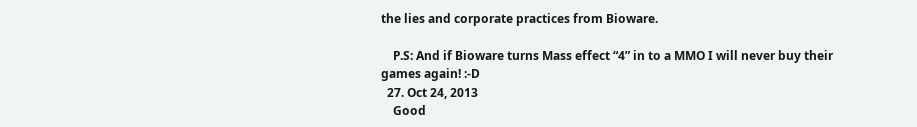the lies and corporate practices from Bioware.

    P.S: And if Bioware turns Mass effect “4” in to a MMO I will never buy their games again! :-D
  27. Oct 24, 2013
    Good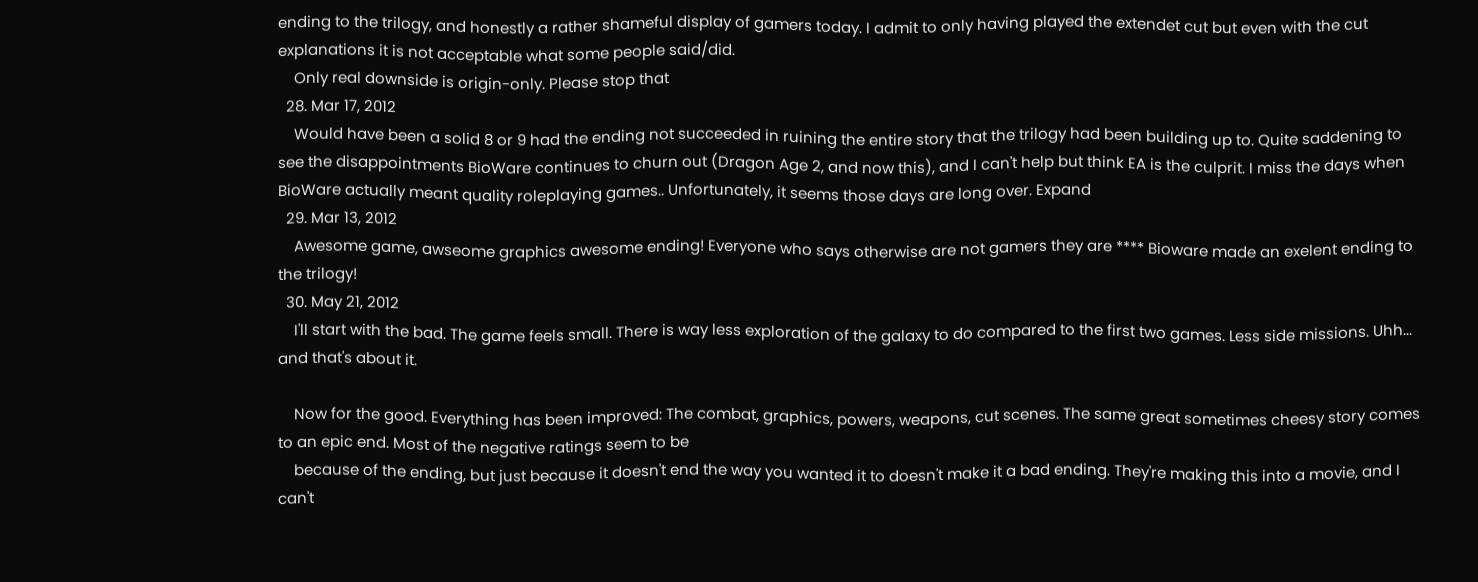ending to the trilogy, and honestly a rather shameful display of gamers today. I admit to only having played the extendet cut but even with the cut explanations it is not acceptable what some people said/did.
    Only real downside is origin-only. Please stop that
  28. Mar 17, 2012
    Would have been a solid 8 or 9 had the ending not succeeded in ruining the entire story that the trilogy had been building up to. Quite saddening to see the disappointments BioWare continues to churn out (Dragon Age 2, and now this), and I can't help but think EA is the culprit. I miss the days when BioWare actually meant quality roleplaying games.. Unfortunately, it seems those days are long over. Expand
  29. Mar 13, 2012
    Awesome game, awseome graphics awesome ending! Everyone who says otherwise are not gamers they are **** Bioware made an exelent ending to the trilogy!
  30. May 21, 2012
    I'll start with the bad. The game feels small. There is way less exploration of the galaxy to do compared to the first two games. Less side missions. Uhh... and that's about it.

    Now for the good. Everything has been improved: The combat, graphics, powers, weapons, cut scenes. The same great sometimes cheesy story comes to an epic end. Most of the negative ratings seem to be
    because of the ending, but just because it doesn't end the way you wanted it to doesn't make it a bad ending. They're making this into a movie, and I can't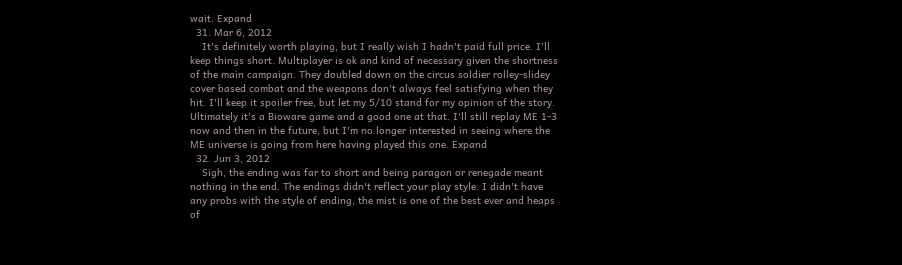wait. Expand
  31. Mar 6, 2012
    It's definitely worth playing, but I really wish I hadn't paid full price. I'll keep things short. Multiplayer is ok and kind of necessary given the shortness of the main campaign. They doubled down on the circus soldier rolley-slidey cover based combat and the weapons don't always feel satisfying when they hit. I'll keep it spoiler free, but let my 5/10 stand for my opinion of the story. Ultimately it's a Bioware game and a good one at that. I'll still replay ME 1-3 now and then in the future, but I'm no longer interested in seeing where the ME universe is going from here having played this one. Expand
  32. Jun 3, 2012
    Sigh, the ending was far to short and being paragon or renegade meant nothing in the end. The endings didn't reflect your play style. I didn't have any probs with the style of ending, the mist is one of the best ever and heaps of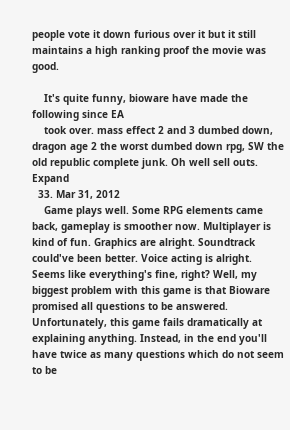people vote it down furious over it but it still maintains a high ranking proof the movie was good.

    It's quite funny, bioware have made the following since EA
    took over. mass effect 2 and 3 dumbed down, dragon age 2 the worst dumbed down rpg, SW the old republic complete junk. Oh well sell outs. Expand
  33. Mar 31, 2012
    Game plays well. Some RPG elements came back, gameplay is smoother now. Multiplayer is kind of fun. Graphics are alright. Soundtrack could've been better. Voice acting is alright. Seems like everything's fine, right? Well, my biggest problem with this game is that Bioware promised all questions to be answered. Unfortunately, this game fails dramatically at explaining anything. Instead, in the end you'll have twice as many questions which do not seem to be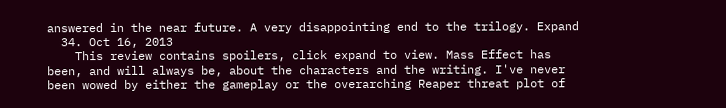answered in the near future. A very disappointing end to the trilogy. Expand
  34. Oct 16, 2013
    This review contains spoilers, click expand to view. Mass Effect has been, and will always be, about the characters and the writing. I've never been wowed by either the gameplay or the overarching Reaper threat plot of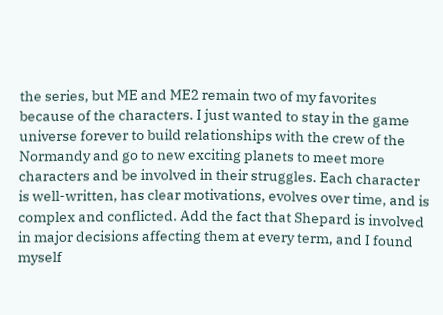the series, but ME and ME2 remain two of my favorites because of the characters. I just wanted to stay in the game universe forever to build relationships with the crew of the Normandy and go to new exciting planets to meet more characters and be involved in their struggles. Each character is well-written, has clear motivations, evolves over time, and is complex and conflicted. Add the fact that Shepard is involved in major decisions affecting them at every term, and I found myself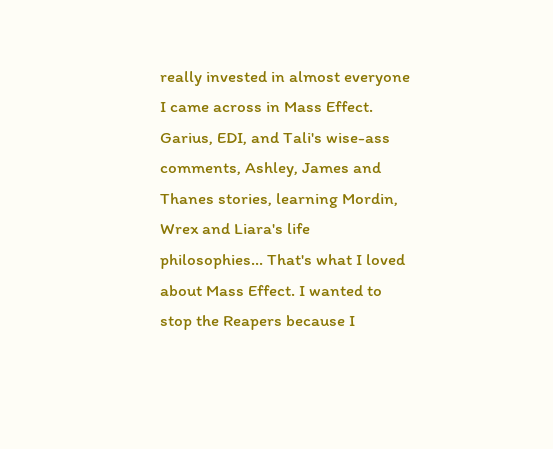really invested in almost everyone I came across in Mass Effect. Garius, EDI, and Tali's wise-ass comments, Ashley, James and Thanes stories, learning Mordin, Wrex and Liara's life philosophies... That's what I loved about Mass Effect. I wanted to stop the Reapers because I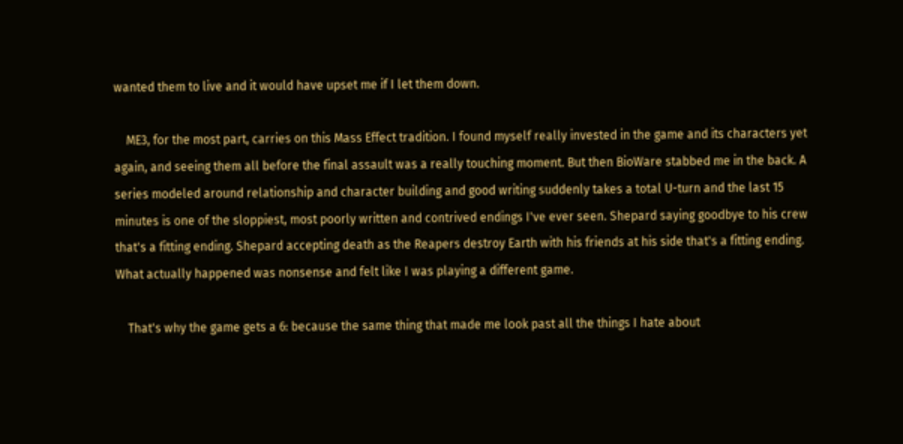wanted them to live and it would have upset me if I let them down.

    ME3, for the most part, carries on this Mass Effect tradition. I found myself really invested in the game and its characters yet again, and seeing them all before the final assault was a really touching moment. But then BioWare stabbed me in the back. A series modeled around relationship and character building and good writing suddenly takes a total U-turn and the last 15 minutes is one of the sloppiest, most poorly written and contrived endings I've ever seen. Shepard saying goodbye to his crew that's a fitting ending. Shepard accepting death as the Reapers destroy Earth with his friends at his side that's a fitting ending. What actually happened was nonsense and felt like I was playing a different game.

    That's why the game gets a 6: because the same thing that made me look past all the things I hate about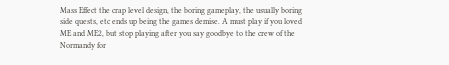Mass Effect the crap level design, the boring gameplay, the usually boring side quests, etc ends up being the games demise. A must play if you loved ME and ME2, but stop playing after you say goodbye to the crew of the Normandy for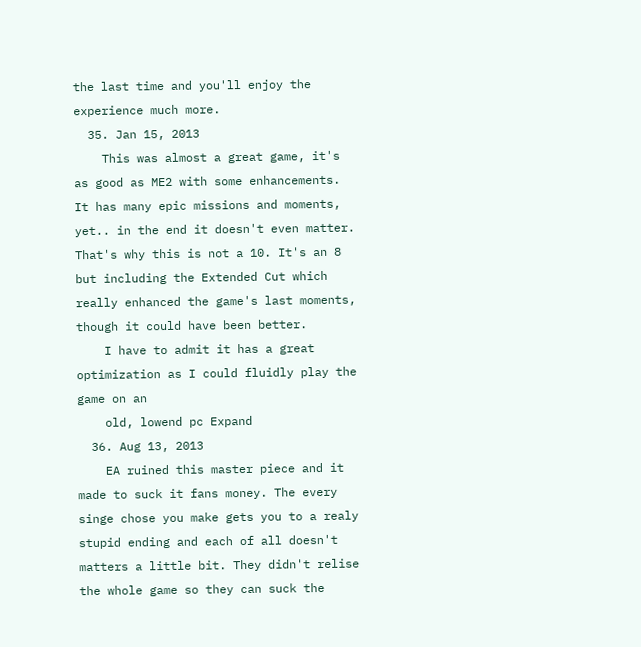the last time and you'll enjoy the experience much more.
  35. Jan 15, 2013
    This was almost a great game, it's as good as ME2 with some enhancements. It has many epic missions and moments, yet.. in the end it doesn't even matter. That's why this is not a 10. It's an 8 but including the Extended Cut which really enhanced the game's last moments, though it could have been better.
    I have to admit it has a great optimization as I could fluidly play the game on an
    old, lowend pc Expand
  36. Aug 13, 2013
    EA ruined this master piece and it made to suck it fans money. The every singe chose you make gets you to a realy stupid ending and each of all doesn't matters a little bit. They didn't relise the whole game so they can suck the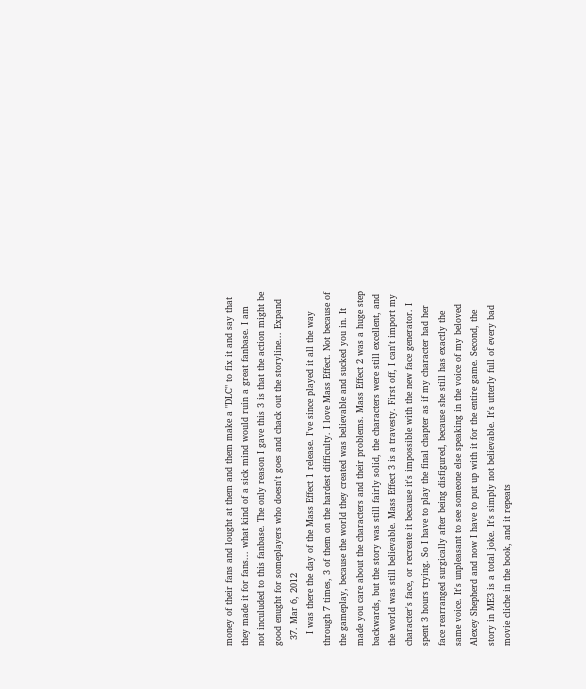money of their fans and lought at them and them make a "DLC" to fix it and say that they made it for fans... what kind of a sick mind would ruin a great fanbase. I am not inculuded to this fanbase. The only reason I gave this 3 is that the action might be good enught for someplayers who doesn't goes and chack out the storyline... Expand
  37. Mar 6, 2012
    I was there the day of the Mass Effect 1 release. I've since played it all the way through 7 times, 3 of them on the hardest difficulty. I love Mass Effect. Not because of the gameplay, because the world they created was believable and sucked you in. It made you care about the characters and their problems. Mass Effect 2 was a huge step backwards, but the story was still fairly solid, the characters were still excellent, and the world was still believable. Mass Effect 3 is a travesty. First off, I can't import my character's face, or recreate it because it's impossible with the new face generator. I spent 3 hours trying. So I have to play the final chapter as if my character had her face rearranged surgically after being disfigured, because she still has exactly the same voice. It's unpleasant to see someone else speaking in the voice of my beloved Alexey Shepherd and now I have to put up with it for the entire game. Second, the story in ME3 is a total joke. It's simply not believable. It's utterly full of every bad movie cliche in the book, and it repeats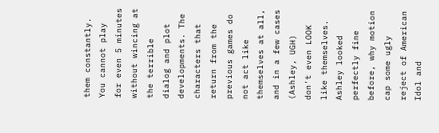them constantly. You cannot play for even 5 minutes without wincing at the terrible dialog and plot developments. The characters that return from the previous games do not act like themselves at all, and in a few cases (Ashley, UGH) don't even LOOK like themselves. Ashley looked perfectly fine before, why motion cap some ugly reject of American Idol and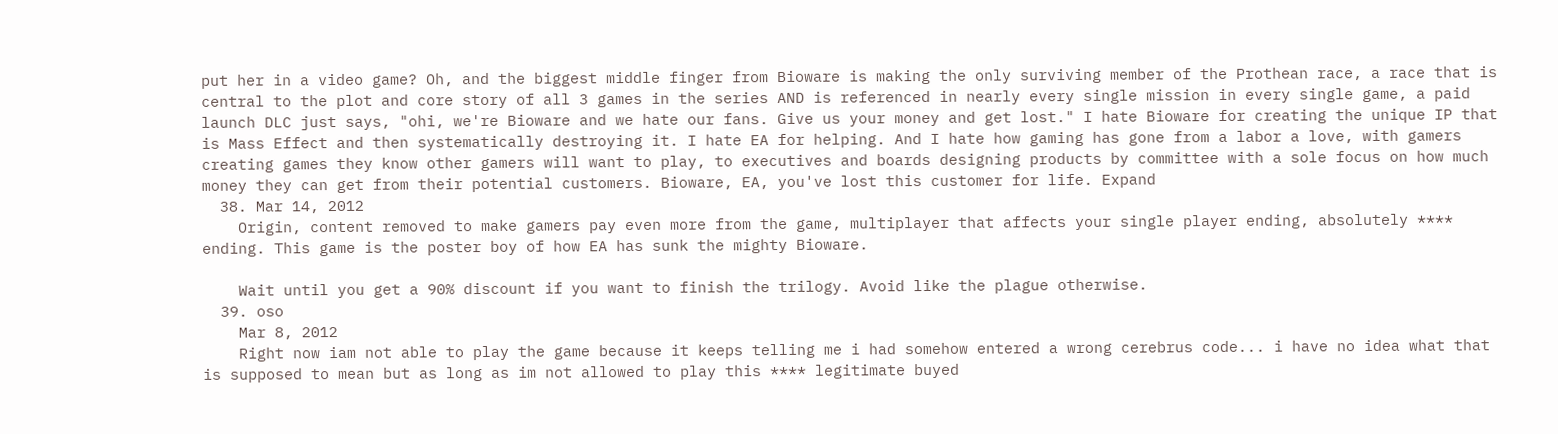put her in a video game? Oh, and the biggest middle finger from Bioware is making the only surviving member of the Prothean race, a race that is central to the plot and core story of all 3 games in the series AND is referenced in nearly every single mission in every single game, a paid launch DLC just says, "ohi, we're Bioware and we hate our fans. Give us your money and get lost." I hate Bioware for creating the unique IP that is Mass Effect and then systematically destroying it. I hate EA for helping. And I hate how gaming has gone from a labor a love, with gamers creating games they know other gamers will want to play, to executives and boards designing products by committee with a sole focus on how much money they can get from their potential customers. Bioware, EA, you've lost this customer for life. Expand
  38. Mar 14, 2012
    Origin, content removed to make gamers pay even more from the game, multiplayer that affects your single player ending, absolutely **** ending. This game is the poster boy of how EA has sunk the mighty Bioware.

    Wait until you get a 90% discount if you want to finish the trilogy. Avoid like the plague otherwise.
  39. oso
    Mar 8, 2012
    Right now iam not able to play the game because it keeps telling me i had somehow entered a wrong cerebrus code... i have no idea what that is supposed to mean but as long as im not allowed to play this **** legitimate buyed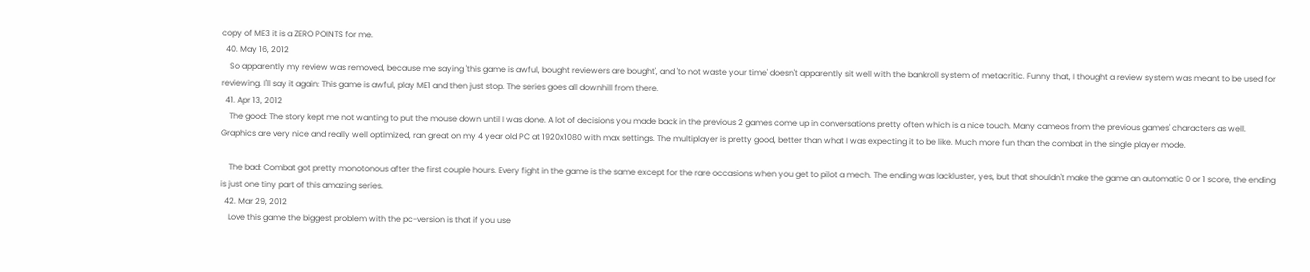copy of ME3 it is a ZERO POINTS for me.
  40. May 16, 2012
    So apparently my review was removed, because me saying 'this game is awful, bought reviewers are bought', and 'to not waste your time' doesn't apparently sit well with the bankroll system of metacritic. Funny that, I thought a review system was meant to be used for reviewing. I'll say it again: This game is awful, play ME1 and then just stop. The series goes all downhill from there.
  41. Apr 13, 2012
    The good: The story kept me not wanting to put the mouse down until I was done. A lot of decisions you made back in the previous 2 games come up in conversations pretty often which is a nice touch. Many cameos from the previous games' characters as well. Graphics are very nice and really well optimized, ran great on my 4 year old PC at 1920x1080 with max settings. The multiplayer is pretty good, better than what I was expecting it to be like. Much more fun than the combat in the single player mode.

    The bad: Combat got pretty monotonous after the first couple hours. Every fight in the game is the same except for the rare occasions when you get to pilot a mech. The ending was lackluster, yes, but that shouldn't make the game an automatic 0 or 1 score, the ending is just one tiny part of this amazing series.
  42. Mar 29, 2012
    Love this game the biggest problem with the pc-version is that if you use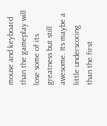mouse and keyboard than the gameplay will lose some of its greatness but still awesome. Its maybe a little underscoring than the first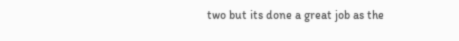two but its done a great job as the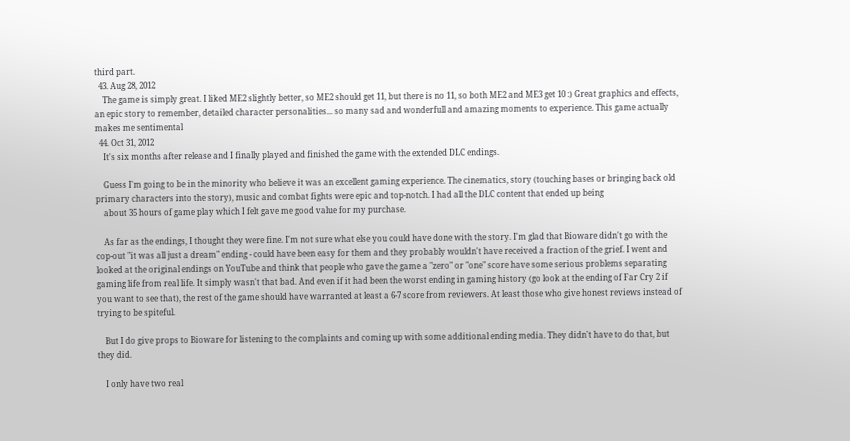third part.
  43. Aug 28, 2012
    The game is simply great. I liked ME2 slightly better, so ME2 should get 11, but there is no 11, so both ME2 and ME3 get 10 :) Great graphics and effects, an epic story to remember, detailed character personalities... so many sad and wonderfull and amazing moments to experience. This game actually makes me sentimental
  44. Oct 31, 2012
    It's six months after release and I finally played and finished the game with the extended DLC endings.

    Guess I'm going to be in the minority who believe it was an excellent gaming experience. The cinematics, story (touching bases or bringing back old primary characters into the story), music and combat fights were epic and top-notch. I had all the DLC content that ended up being
    about 35 hours of game play which I felt gave me good value for my purchase.

    As far as the endings, I thought they were fine. I'm not sure what else you could have done with the story. I'm glad that Bioware didn't go with the cop-out "it was all just a dream" ending - could have been easy for them and they probably wouldn't have received a fraction of the grief. I went and looked at the original endings on YouTube and think that people who gave the game a "zero" or "one" score have some serious problems separating gaming life from real life. It simply wasn't that bad. And even if it had been the worst ending in gaming history (go look at the ending of Far Cry 2 if you want to see that), the rest of the game should have warranted at least a 6-7 score from reviewers. At least those who give honest reviews instead of trying to be spiteful.

    But I do give props to Bioware for listening to the complaints and coming up with some additional ending media. They didn't have to do that, but they did.

    I only have two real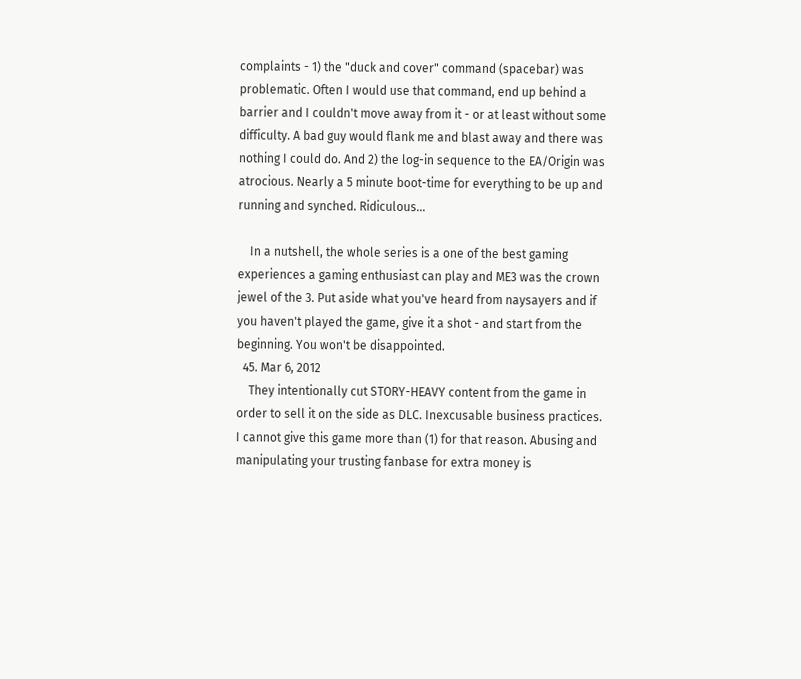complaints - 1) the "duck and cover" command (spacebar) was problematic. Often I would use that command, end up behind a barrier and I couldn't move away from it - or at least without some difficulty. A bad guy would flank me and blast away and there was nothing I could do. And 2) the log-in sequence to the EA/Origin was atrocious. Nearly a 5 minute boot-time for everything to be up and running and synched. Ridiculous...

    In a nutshell, the whole series is a one of the best gaming experiences a gaming enthusiast can play and ME3 was the crown jewel of the 3. Put aside what you've heard from naysayers and if you haven't played the game, give it a shot - and start from the beginning. You won't be disappointed.
  45. Mar 6, 2012
    They intentionally cut STORY-HEAVY content from the game in order to sell it on the side as DLC. Inexcusable business practices. I cannot give this game more than (1) for that reason. Abusing and manipulating your trusting fanbase for extra money is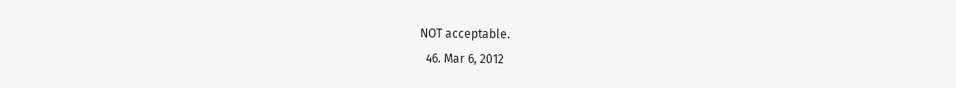NOT acceptable.
  46. Mar 6, 2012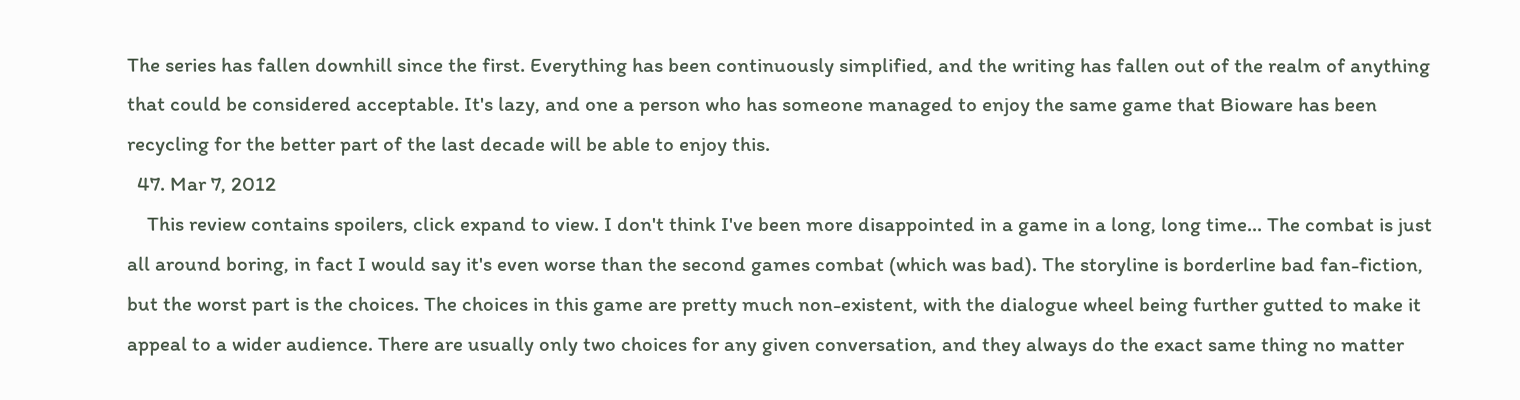The series has fallen downhill since the first. Everything has been continuously simplified, and the writing has fallen out of the realm of anything that could be considered acceptable. It's lazy, and one a person who has someone managed to enjoy the same game that Bioware has been recycling for the better part of the last decade will be able to enjoy this.
  47. Mar 7, 2012
    This review contains spoilers, click expand to view. I don't think I've been more disappointed in a game in a long, long time... The combat is just all around boring, in fact I would say it's even worse than the second games combat (which was bad). The storyline is borderline bad fan-fiction, but the worst part is the choices. The choices in this game are pretty much non-existent, with the dialogue wheel being further gutted to make it appeal to a wider audience. There are usually only two choices for any given conversation, and they always do the exact same thing no matter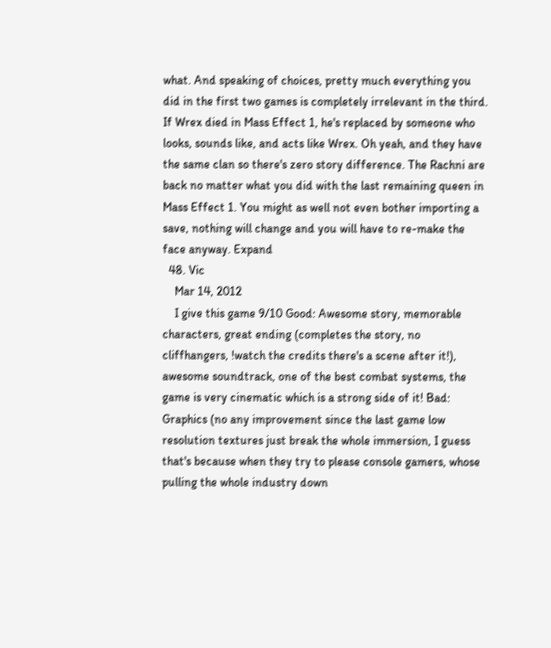what. And speaking of choices, pretty much everything you did in the first two games is completely irrelevant in the third. If Wrex died in Mass Effect 1, he's replaced by someone who looks, sounds like, and acts like Wrex. Oh yeah, and they have the same clan so there's zero story difference. The Rachni are back no matter what you did with the last remaining queen in Mass Effect 1. You might as well not even bother importing a save, nothing will change and you will have to re-make the face anyway. Expand
  48. Vic
    Mar 14, 2012
    I give this game 9/10 Good: Awesome story, memorable characters, great ending (completes the story, no cliffhangers, !watch the credits there's a scene after it!), awesome soundtrack, one of the best combat systems, the game is very cinematic which is a strong side of it! Bad: Graphics (no any improvement since the last game low resolution textures just break the whole immersion, I guess that's because when they try to please console gamers, whose pulling the whole industry down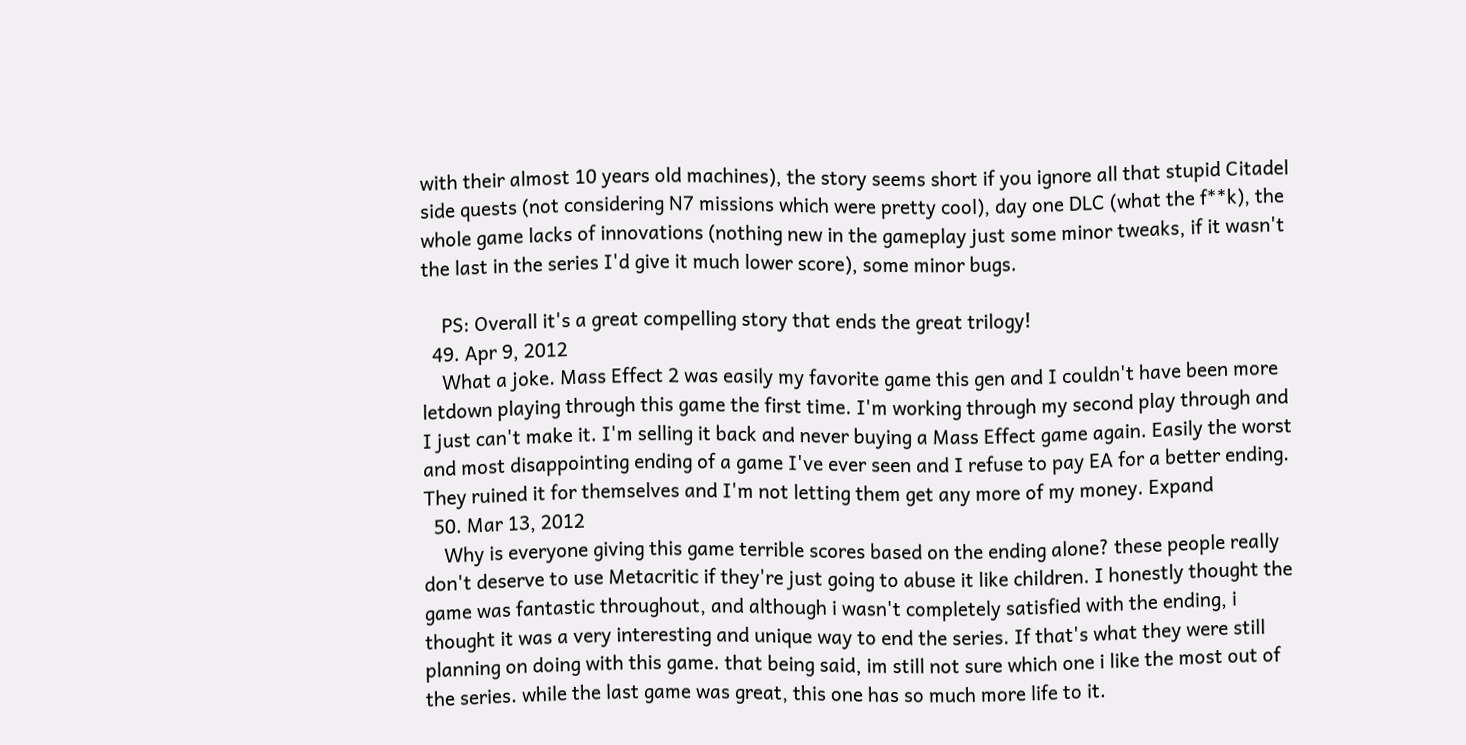with their almost 10 years old machines), the story seems short if you ignore all that stupid Citadel side quests (not considering N7 missions which were pretty cool), day one DLC (what the f**k), the whole game lacks of innovations (nothing new in the gameplay just some minor tweaks, if it wasn't the last in the series I'd give it much lower score), some minor bugs.

    PS: Overall it's a great compelling story that ends the great trilogy!
  49. Apr 9, 2012
    What a joke. Mass Effect 2 was easily my favorite game this gen and I couldn't have been more letdown playing through this game the first time. I'm working through my second play through and I just can't make it. I'm selling it back and never buying a Mass Effect game again. Easily the worst and most disappointing ending of a game I've ever seen and I refuse to pay EA for a better ending. They ruined it for themselves and I'm not letting them get any more of my money. Expand
  50. Mar 13, 2012
    Why is everyone giving this game terrible scores based on the ending alone? these people really don't deserve to use Metacritic if they're just going to abuse it like children. I honestly thought the game was fantastic throughout, and although i wasn't completely satisfied with the ending, i thought it was a very interesting and unique way to end the series. If that's what they were still planning on doing with this game. that being said, im still not sure which one i like the most out of the series. while the last game was great, this one has so much more life to it.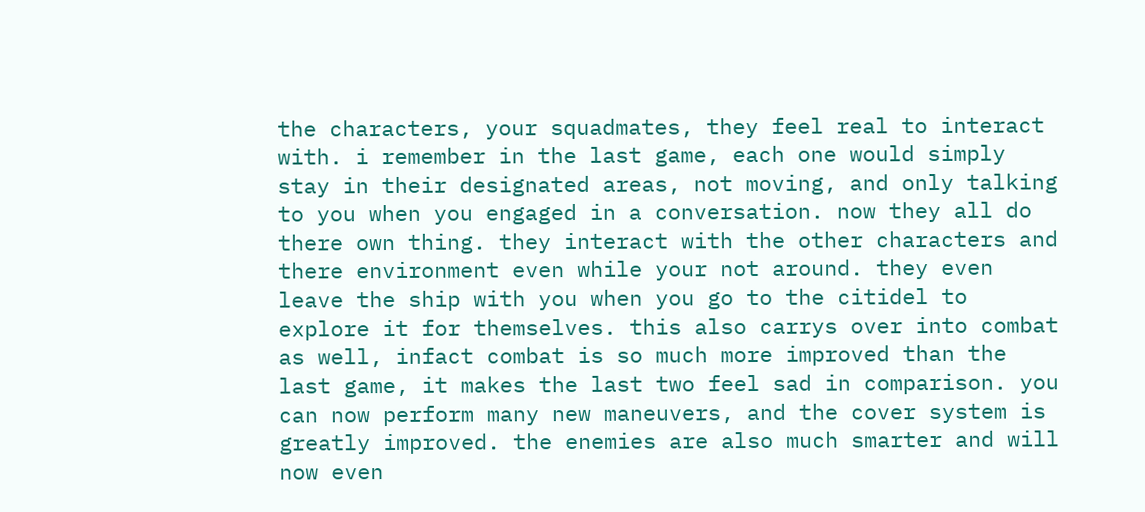the characters, your squadmates, they feel real to interact with. i remember in the last game, each one would simply stay in their designated areas, not moving, and only talking to you when you engaged in a conversation. now they all do there own thing. they interact with the other characters and there environment even while your not around. they even leave the ship with you when you go to the citidel to explore it for themselves. this also carrys over into combat as well, infact combat is so much more improved than the last game, it makes the last two feel sad in comparison. you can now perform many new maneuvers, and the cover system is greatly improved. the enemies are also much smarter and will now even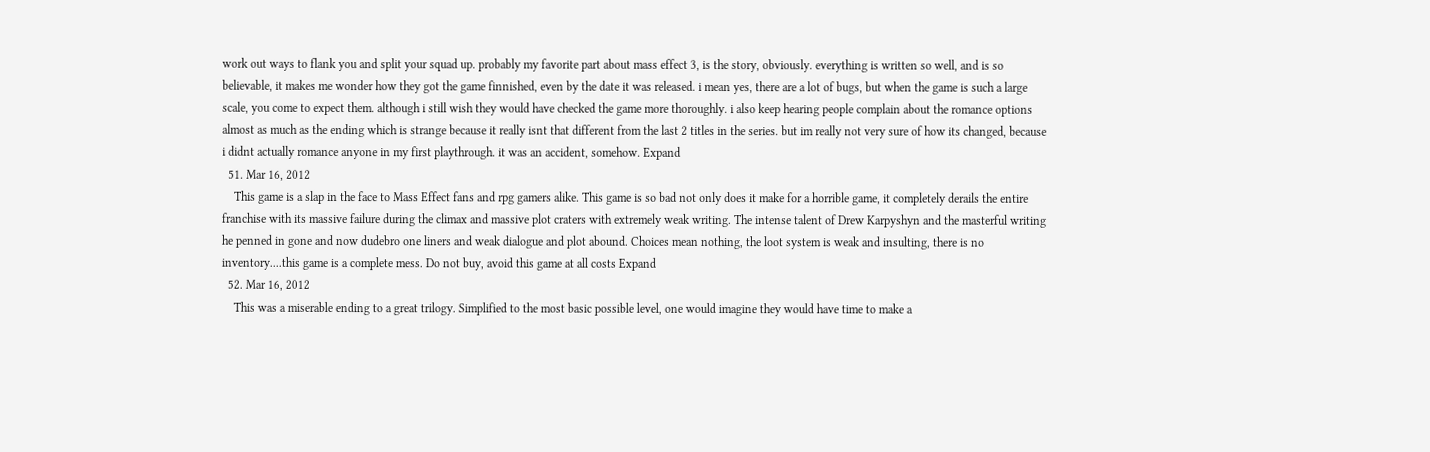work out ways to flank you and split your squad up. probably my favorite part about mass effect 3, is the story, obviously. everything is written so well, and is so believable, it makes me wonder how they got the game finnished, even by the date it was released. i mean yes, there are a lot of bugs, but when the game is such a large scale, you come to expect them. although i still wish they would have checked the game more thoroughly. i also keep hearing people complain about the romance options almost as much as the ending which is strange because it really isnt that different from the last 2 titles in the series. but im really not very sure of how its changed, because i didnt actually romance anyone in my first playthrough. it was an accident, somehow. Expand
  51. Mar 16, 2012
    This game is a slap in the face to Mass Effect fans and rpg gamers alike. This game is so bad not only does it make for a horrible game, it completely derails the entire franchise with its massive failure during the climax and massive plot craters with extremely weak writing. The intense talent of Drew Karpyshyn and the masterful writing he penned in gone and now dudebro one liners and weak dialogue and plot abound. Choices mean nothing, the loot system is weak and insulting, there is no inventory....this game is a complete mess. Do not buy, avoid this game at all costs Expand
  52. Mar 16, 2012
    This was a miserable ending to a great trilogy. Simplified to the most basic possible level, one would imagine they would have time to make a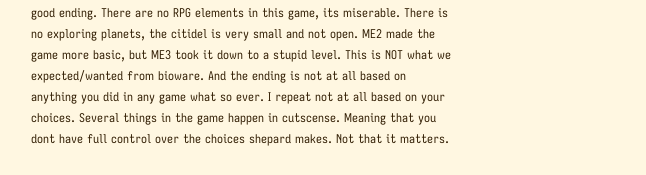good ending. There are no RPG elements in this game, its miserable. There is no exploring planets, the citidel is very small and not open. ME2 made the game more basic, but ME3 took it down to a stupid level. This is NOT what we expected/wanted from bioware. And the ending is not at all based on anything you did in any game what so ever. I repeat not at all based on your choices. Several things in the game happen in cutscense. Meaning that you dont have full control over the choices shepard makes. Not that it matters.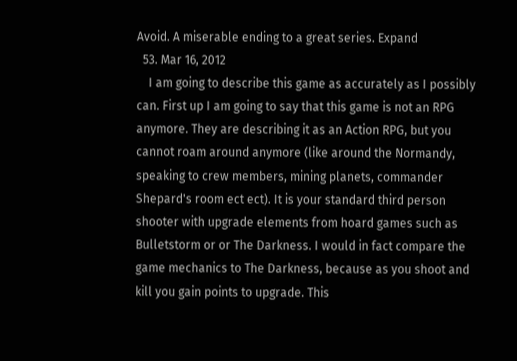Avoid. A miserable ending to a great series. Expand
  53. Mar 16, 2012
    I am going to describe this game as accurately as I possibly can. First up I am going to say that this game is not an RPG anymore. They are describing it as an Action RPG, but you cannot roam around anymore (like around the Normandy, speaking to crew members, mining planets, commander Shepard's room ect ect). It is your standard third person shooter with upgrade elements from hoard games such as Bulletstorm or or The Darkness. I would in fact compare the game mechanics to The Darkness, because as you shoot and kill you gain points to upgrade. This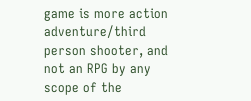game is more action adventure/third person shooter, and not an RPG by any scope of the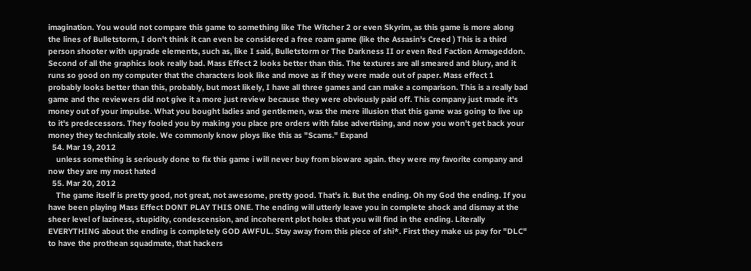imagination. You would not compare this game to something like The Witcher 2 or even Skyrim, as this game is more along the lines of Bulletstorm, I don't think it can even be considered a free roam game (like the Assasin's Creed ) This is a third person shooter with upgrade elements, such as, like I said, Bulletstorm or The Darkness II or even Red Faction Armageddon. Second of all the graphics look really bad. Mass Effect 2 looks better than this. The textures are all smeared and blury, and it runs so good on my computer that the characters look like and move as if they were made out of paper. Mass effect 1 probably looks better than this, probably, but most likely, I have all three games and can make a comparison. This is a really bad game and the reviewers did not give it a more just review because they were obviously paid off. This company just made it's money out of your impulse. What you bought ladies and gentlemen, was the mere illusion that this game was going to live up to it's predecessors. They fooled you by making you place pre orders with false advertising, and now you won't get back your money they technically stole. We commonly know ploys like this as "Scams." Expand
  54. Mar 19, 2012
    unless something is seriously done to fix this game i will never buy from bioware again. they were my favorite company and now they are my most hated
  55. Mar 20, 2012
    The game itself is pretty good, not great, not awesome, pretty good. That's it. But the ending. Oh my God the ending. If you have been playing Mass Effect DONT PLAY THIS ONE. The ending will utterly leave you in complete shock and dismay at the sheer level of laziness, stupidity, condescension, and incoherent plot holes that you will find in the ending. Literally EVERYTHING about the ending is completely GOD AWFUL. Stay away from this piece of shi*. First they make us pay for "DLC" to have the prothean squadmate, that hackers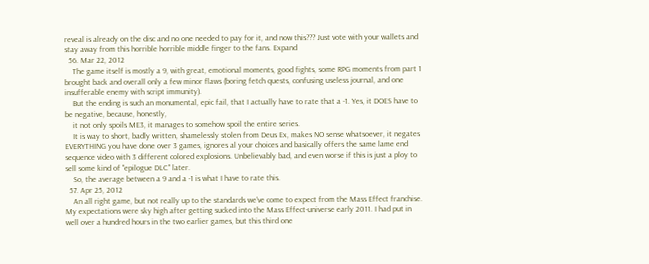reveal is already on the disc and no one needed to pay for it, and now this??? Just vote with your wallets and stay away from this horrible horrible middle finger to the fans. Expand
  56. Mar 22, 2012
    The game itself is mostly a 9, with great, emotional moments, good fights, some RPG moments from part 1 brought back and overall only a few minor flaws (boring fetch quests, confusing useless journal, and one insufferable enemy with script immunity).
    But the ending is such an monumental, epic fail, that I actually have to rate that a -1. Yes, it DOES have to be negative, because, honestly,
    it not only spoils ME3, it manages to somehow spoil the entire series.
    It is way to short, badly written, shamelessly stolen from Deus Ex, makes NO sense whatsoever, it negates EVERYTHING you have done over 3 games, ignores al your choices and basically offers the same lame end sequence video with 3 different colored explosions. Unbelievably bad, and even worse if this is just a ploy to sell some kind of "epilogue DLC" later.
    So, the average between a 9 and a -1 is what I have to rate this.
  57. Apr 25, 2012
    An all right game, but not really up to the standards we've come to expect from the Mass Effect franchise. My expectations were sky high after getting sucked into the Mass Effect-universe early 2011. I had put in well over a hundred hours in the two earlier games, but this third one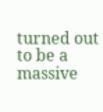turned out to be a massive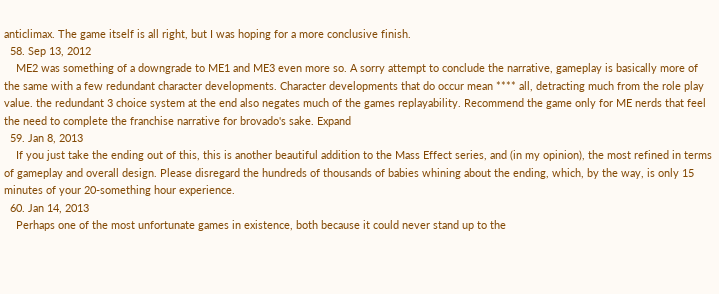anticlimax. The game itself is all right, but I was hoping for a more conclusive finish.
  58. Sep 13, 2012
    ME2 was something of a downgrade to ME1 and ME3 even more so. A sorry attempt to conclude the narrative, gameplay is basically more of the same with a few redundant character developments. Character developments that do occur mean **** all, detracting much from the role play value. the redundant 3 choice system at the end also negates much of the games replayability. Recommend the game only for ME nerds that feel the need to complete the franchise narrative for brovado's sake. Expand
  59. Jan 8, 2013
    If you just take the ending out of this, this is another beautiful addition to the Mass Effect series, and (in my opinion), the most refined in terms of gameplay and overall design. Please disregard the hundreds of thousands of babies whining about the ending, which, by the way, is only 15 minutes of your 20-something hour experience.
  60. Jan 14, 2013
    Perhaps one of the most unfortunate games in existence, both because it could never stand up to the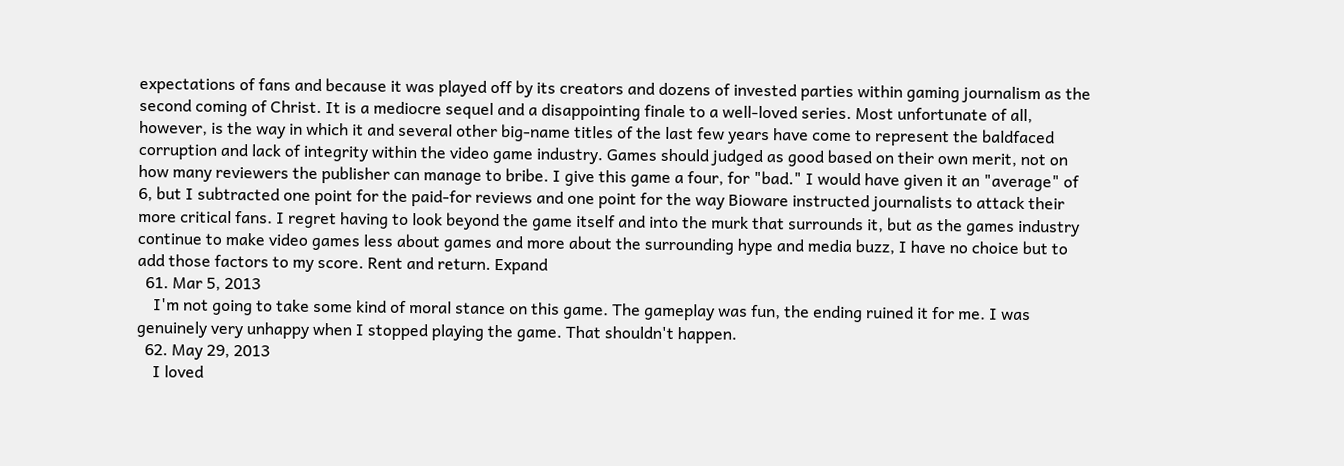expectations of fans and because it was played off by its creators and dozens of invested parties within gaming journalism as the second coming of Christ. It is a mediocre sequel and a disappointing finale to a well-loved series. Most unfortunate of all, however, is the way in which it and several other big-name titles of the last few years have come to represent the baldfaced corruption and lack of integrity within the video game industry. Games should judged as good based on their own merit, not on how many reviewers the publisher can manage to bribe. I give this game a four, for "bad." I would have given it an "average" of 6, but I subtracted one point for the paid-for reviews and one point for the way Bioware instructed journalists to attack their more critical fans. I regret having to look beyond the game itself and into the murk that surrounds it, but as the games industry continue to make video games less about games and more about the surrounding hype and media buzz, I have no choice but to add those factors to my score. Rent and return. Expand
  61. Mar 5, 2013
    I'm not going to take some kind of moral stance on this game. The gameplay was fun, the ending ruined it for me. I was genuinely very unhappy when I stopped playing the game. That shouldn't happen.
  62. May 29, 2013
    I loved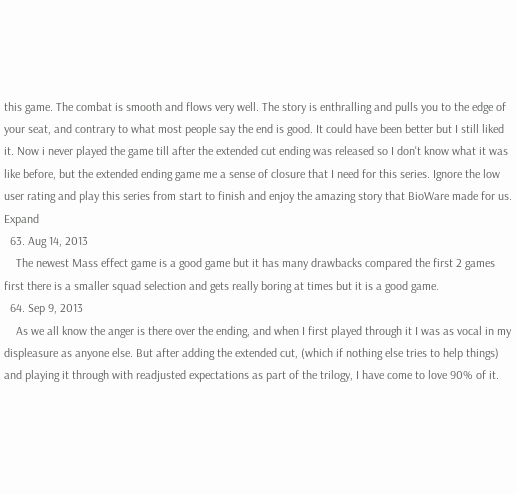this game. The combat is smooth and flows very well. The story is enthralling and pulls you to the edge of your seat, and contrary to what most people say the end is good. It could have been better but I still liked it. Now i never played the game till after the extended cut ending was released so I don't know what it was like before, but the extended ending game me a sense of closure that I need for this series. Ignore the low user rating and play this series from start to finish and enjoy the amazing story that BioWare made for us. Expand
  63. Aug 14, 2013
    The newest Mass effect game is a good game but it has many drawbacks compared the first 2 games first there is a smaller squad selection and gets really boring at times but it is a good game.
  64. Sep 9, 2013
    As we all know the anger is there over the ending, and when I first played through it I was as vocal in my displeasure as anyone else. But after adding the extended cut, (which if nothing else tries to help things) and playing it through with readjusted expectations as part of the trilogy, I have come to love 90% of it.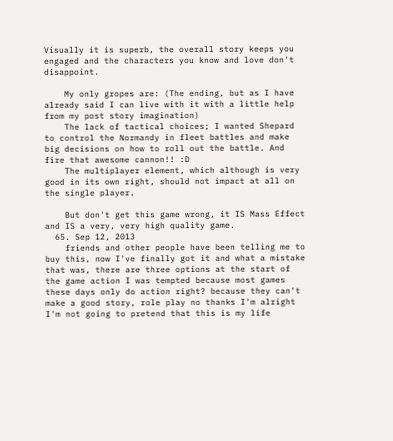Visually it is superb, the overall story keeps you engaged and the characters you know and love don't disappoint.

    My only gropes are: (The ending, but as I have already said I can live with it with a little help from my post story imagination)
    The lack of tactical choices; I wanted Shepard to control the Normandy in fleet battles and make big decisions on how to roll out the battle. And fire that awesome cannon!! :D
    The multiplayer element, which although is very good in its own right, should not impact at all on the single player.

    But don't get this game wrong, it IS Mass Effect and IS a very, very high quality game.
  65. Sep 12, 2013
    friends and other people have been telling me to buy this, now I've finally got it and what a mistake that was, there are three options at the start of the game action I was tempted because most games these days only do action right? because they can't make a good story, role play no thanks I'm alright I'm not going to pretend that this is my life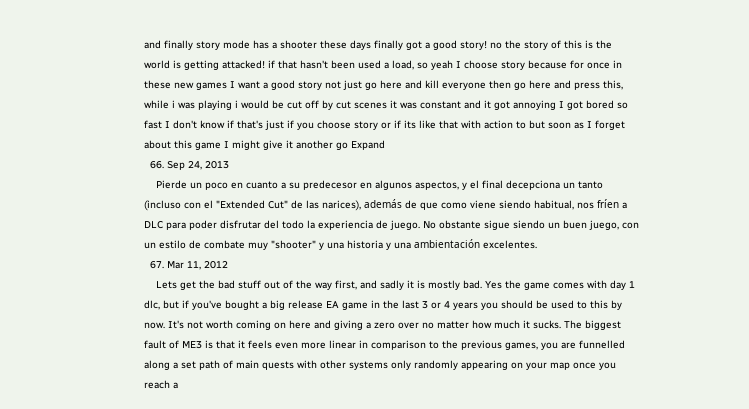and finally story mode has a shooter these days finally got a good story! no the story of this is the world is getting attacked! if that hasn't been used a load, so yeah I choose story because for once in these new games I want a good story not just go here and kill everyone then go here and press this, while i was playing i would be cut off by cut scenes it was constant and it got annoying I got bored so fast I don't know if that's just if you choose story or if its like that with action to but soon as I forget about this game I might give it another go Expand
  66. Sep 24, 2013
    Pierde un poco en cuanto a su predecesor en algunos aspectos, y el final decepciona un tanto (incluso con el "Extended Cut" de las narices), además de que como viene siendo habitual, nos fríen a DLC para poder disfrutar del todo la experiencia de juego. No obstante sigue siendo un buen juego, con un estilo de combate muy "shooter" y una historia y una ambientación excelentes.
  67. Mar 11, 2012
    Lets get the bad stuff out of the way first, and sadly it is mostly bad. Yes the game comes with day 1 dlc, but if you've bought a big release EA game in the last 3 or 4 years you should be used to this by now. It's not worth coming on here and giving a zero over no matter how much it sucks. The biggest fault of ME3 is that it feels even more linear in comparison to the previous games, you are funnelled along a set path of main quests with other systems only randomly appearing on your map once you reach a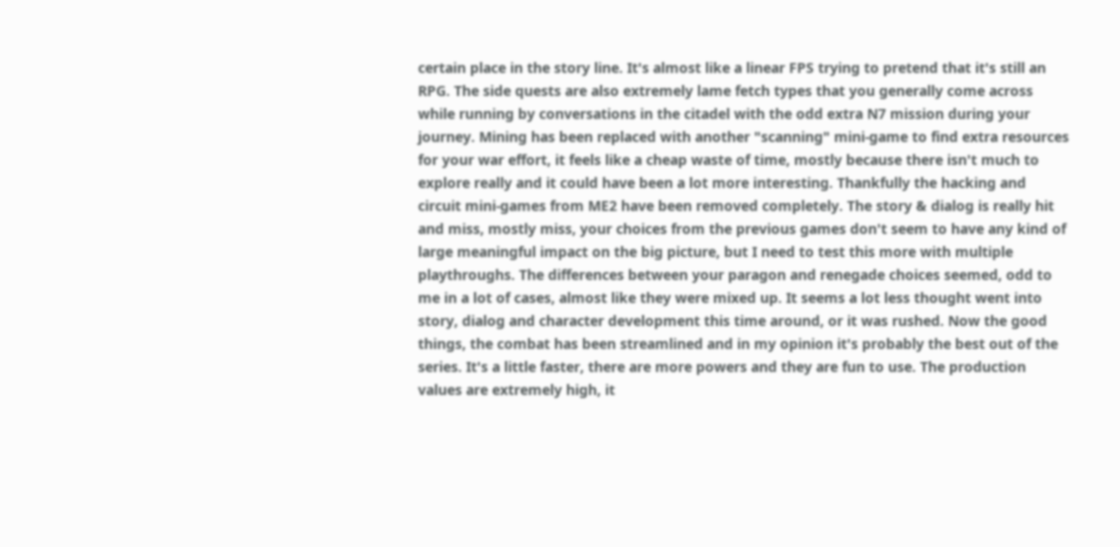certain place in the story line. It's almost like a linear FPS trying to pretend that it's still an RPG. The side quests are also extremely lame fetch types that you generally come across while running by conversations in the citadel with the odd extra N7 mission during your journey. Mining has been replaced with another "scanning" mini-game to find extra resources for your war effort, it feels like a cheap waste of time, mostly because there isn't much to explore really and it could have been a lot more interesting. Thankfully the hacking and circuit mini-games from ME2 have been removed completely. The story & dialog is really hit and miss, mostly miss, your choices from the previous games don't seem to have any kind of large meaningful impact on the big picture, but I need to test this more with multiple playthroughs. The differences between your paragon and renegade choices seemed, odd to me in a lot of cases, almost like they were mixed up. It seems a lot less thought went into story, dialog and character development this time around, or it was rushed. Now the good things, the combat has been streamlined and in my opinion it's probably the best out of the series. It's a little faster, there are more powers and they are fun to use. The production values are extremely high, it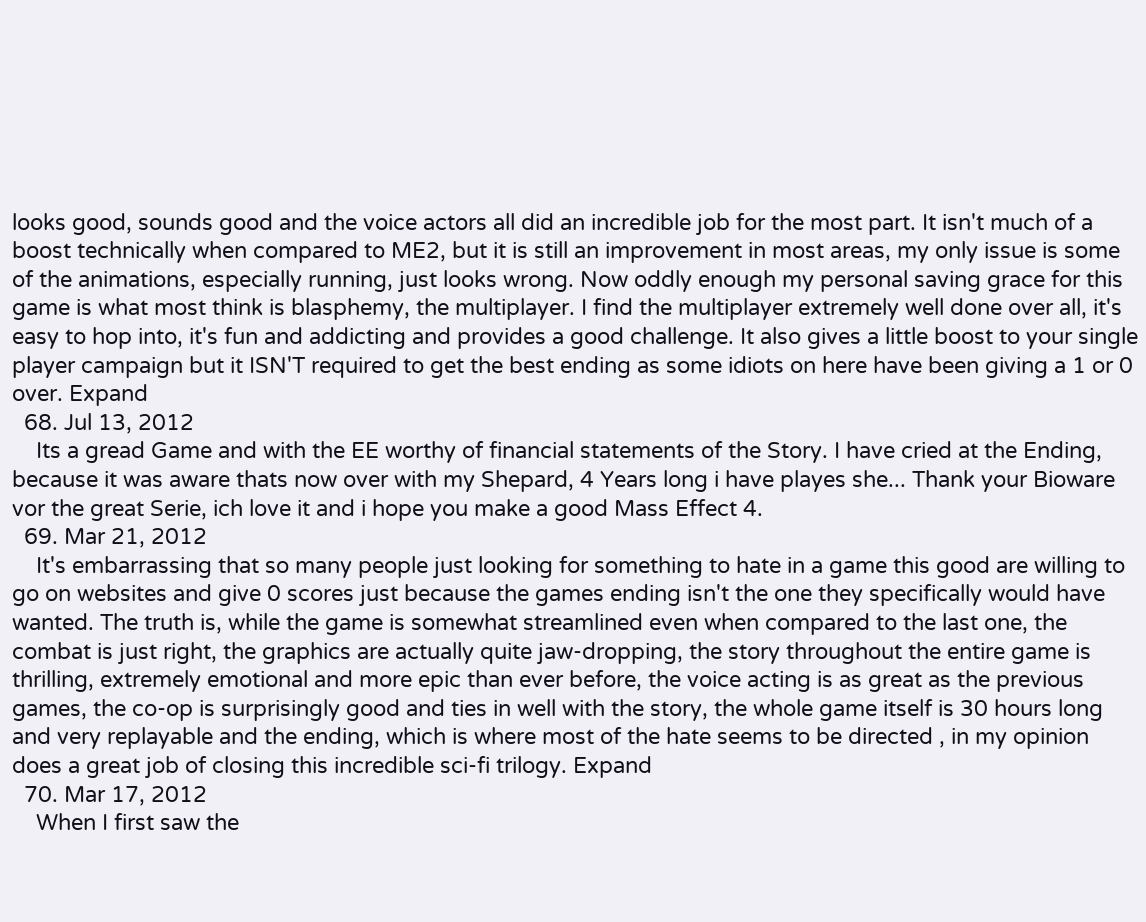looks good, sounds good and the voice actors all did an incredible job for the most part. It isn't much of a boost technically when compared to ME2, but it is still an improvement in most areas, my only issue is some of the animations, especially running, just looks wrong. Now oddly enough my personal saving grace for this game is what most think is blasphemy, the multiplayer. I find the multiplayer extremely well done over all, it's easy to hop into, it's fun and addicting and provides a good challenge. It also gives a little boost to your single player campaign but it ISN'T required to get the best ending as some idiots on here have been giving a 1 or 0 over. Expand
  68. Jul 13, 2012
    Its a gread Game and with the EE worthy of financial statements of the Story. I have cried at the Ending, because it was aware thats now over with my Shepard, 4 Years long i have playes she... Thank your Bioware vor the great Serie, ich love it and i hope you make a good Mass Effect 4.
  69. Mar 21, 2012
    It's embarrassing that so many people just looking for something to hate in a game this good are willing to go on websites and give 0 scores just because the games ending isn't the one they specifically would have wanted. The truth is, while the game is somewhat streamlined even when compared to the last one, the combat is just right, the graphics are actually quite jaw-dropping, the story throughout the entire game is thrilling, extremely emotional and more epic than ever before, the voice acting is as great as the previous games, the co-op is surprisingly good and ties in well with the story, the whole game itself is 30 hours long and very replayable and the ending, which is where most of the hate seems to be directed , in my opinion does a great job of closing this incredible sci-fi trilogy. Expand
  70. Mar 17, 2012
    When I first saw the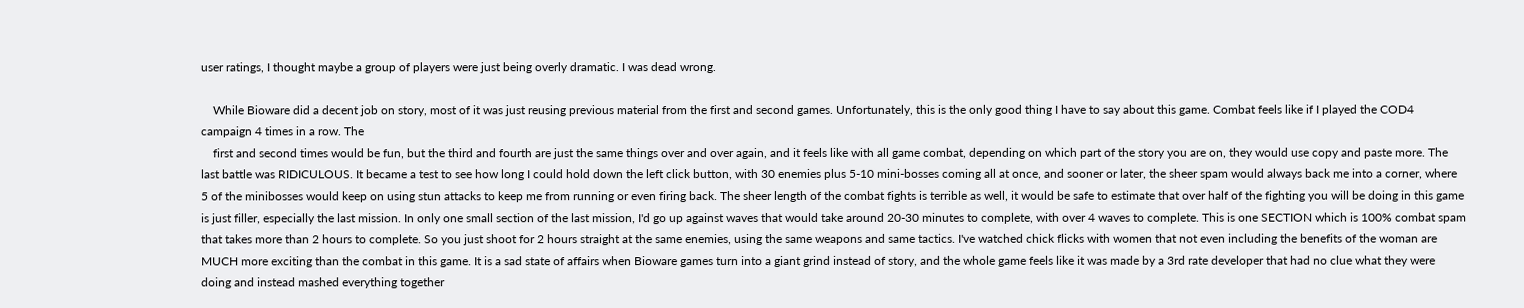user ratings, I thought maybe a group of players were just being overly dramatic. I was dead wrong.

    While Bioware did a decent job on story, most of it was just reusing previous material from the first and second games. Unfortunately, this is the only good thing I have to say about this game. Combat feels like if I played the COD4 campaign 4 times in a row. The
    first and second times would be fun, but the third and fourth are just the same things over and over again, and it feels like with all game combat, depending on which part of the story you are on, they would use copy and paste more. The last battle was RIDICULOUS. It became a test to see how long I could hold down the left click button, with 30 enemies plus 5-10 mini-bosses coming all at once, and sooner or later, the sheer spam would always back me into a corner, where 5 of the minibosses would keep on using stun attacks to keep me from running or even firing back. The sheer length of the combat fights is terrible as well, it would be safe to estimate that over half of the fighting you will be doing in this game is just filler, especially the last mission. In only one small section of the last mission, I'd go up against waves that would take around 20-30 minutes to complete, with over 4 waves to complete. This is one SECTION which is 100% combat spam that takes more than 2 hours to complete. So you just shoot for 2 hours straight at the same enemies, using the same weapons and same tactics. I've watched chick flicks with women that not even including the benefits of the woman are MUCH more exciting than the combat in this game. It is a sad state of affairs when Bioware games turn into a giant grind instead of story, and the whole game feels like it was made by a 3rd rate developer that had no clue what they were doing and instead mashed everything together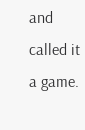and called it a game.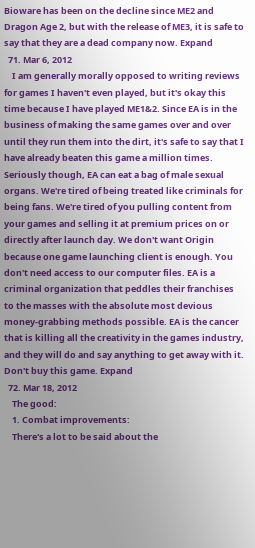Bioware has been on the decline since ME2 and Dragon Age 2, but with the release of ME3, it is safe to say that they are a dead company now. Expand
  71. Mar 6, 2012
    I am generally morally opposed to writing reviews for games I haven't even played, but it's okay this time because I have played ME1&2. Since EA is in the business of making the same games over and over until they run them into the dirt, it's safe to say that I have already beaten this game a million times. Seriously though, EA can eat a bag of male sexual organs. We're tired of being treated like criminals for being fans. We're tired of you pulling content from your games and selling it at premium prices on or directly after launch day. We don't want Origin because one game launching client is enough. You don't need access to our computer files. EA is a criminal organization that peddles their franchises to the masses with the absolute most devious money-grabbing methods possible. EA is the cancer that is killing all the creativity in the games industry, and they will do and say anything to get away with it. Don't buy this game. Expand
  72. Mar 18, 2012
    The good:
    1. Combat improvements:
    There's a lot to be said about the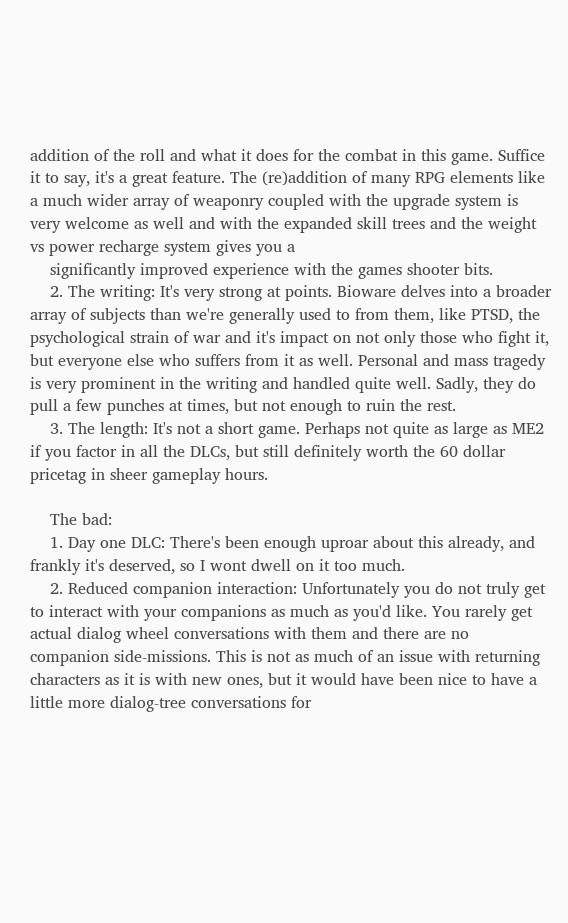addition of the roll and what it does for the combat in this game. Suffice it to say, it's a great feature. The (re)addition of many RPG elements like a much wider array of weaponry coupled with the upgrade system is very welcome as well and with the expanded skill trees and the weight vs power recharge system gives you a
    significantly improved experience with the games shooter bits.
    2. The writing: It's very strong at points. Bioware delves into a broader array of subjects than we're generally used to from them, like PTSD, the psychological strain of war and it's impact on not only those who fight it, but everyone else who suffers from it as well. Personal and mass tragedy is very prominent in the writing and handled quite well. Sadly, they do pull a few punches at times, but not enough to ruin the rest.
    3. The length: It's not a short game. Perhaps not quite as large as ME2 if you factor in all the DLCs, but still definitely worth the 60 dollar pricetag in sheer gameplay hours.

    The bad:
    1. Day one DLC: There's been enough uproar about this already, and frankly it's deserved, so I wont dwell on it too much.
    2. Reduced companion interaction: Unfortunately you do not truly get to interact with your companions as much as you'd like. You rarely get actual dialog wheel conversations with them and there are no companion side-missions. This is not as much of an issue with returning characters as it is with new ones, but it would have been nice to have a little more dialog-tree conversations for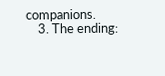companions.
    3. The ending: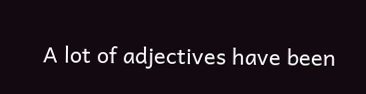A lot of adjectives have been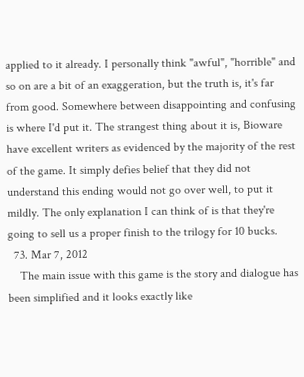applied to it already. I personally think "awful", "horrible" and so on are a bit of an exaggeration, but the truth is, it's far from good. Somewhere between disappointing and confusing is where I'd put it. The strangest thing about it is, Bioware have excellent writers as evidenced by the majority of the rest of the game. It simply defies belief that they did not understand this ending would not go over well, to put it mildly. The only explanation I can think of is that they're going to sell us a proper finish to the trilogy for 10 bucks.
  73. Mar 7, 2012
    The main issue with this game is the story and dialogue has been simplified and it looks exactly like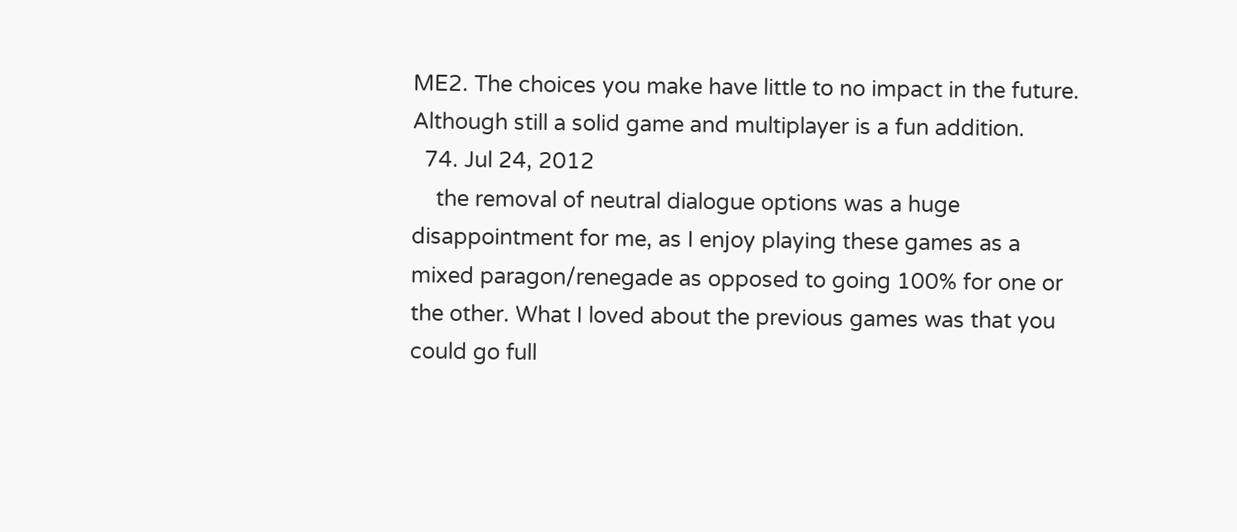ME2. The choices you make have little to no impact in the future. Although still a solid game and multiplayer is a fun addition.
  74. Jul 24, 2012
    the removal of neutral dialogue options was a huge disappointment for me, as I enjoy playing these games as a mixed paragon/renegade as opposed to going 100% for one or the other. What I loved about the previous games was that you could go full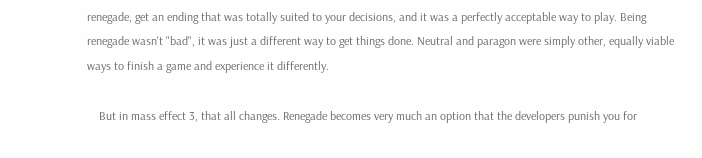renegade, get an ending that was totally suited to your decisions, and it was a perfectly acceptable way to play. Being renegade wasn't "bad", it was just a different way to get things done. Neutral and paragon were simply other, equally viable ways to finish a game and experience it differently.

    But in mass effect 3, that all changes. Renegade becomes very much an option that the developers punish you for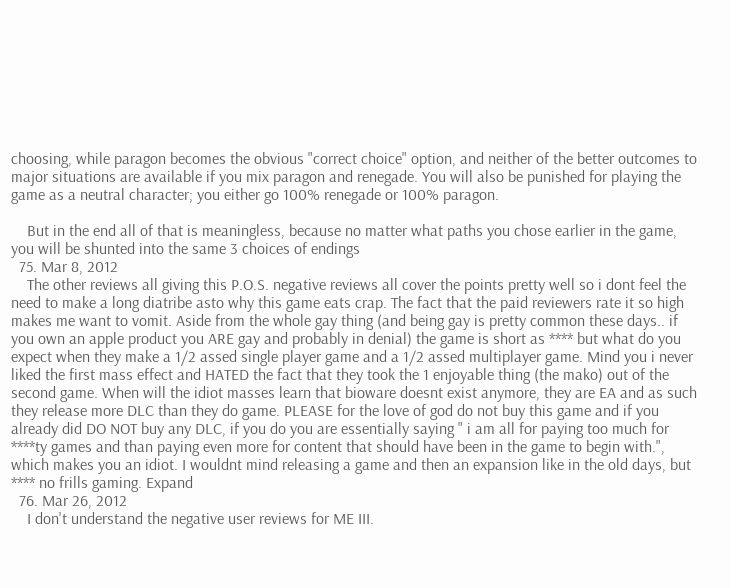choosing, while paragon becomes the obvious "correct choice" option, and neither of the better outcomes to major situations are available if you mix paragon and renegade. You will also be punished for playing the game as a neutral character; you either go 100% renegade or 100% paragon.

    But in the end all of that is meaningless, because no matter what paths you chose earlier in the game, you will be shunted into the same 3 choices of endings
  75. Mar 8, 2012
    The other reviews all giving this P.O.S. negative reviews all cover the points pretty well so i dont feel the need to make a long diatribe asto why this game eats crap. The fact that the paid reviewers rate it so high makes me want to vomit. Aside from the whole gay thing (and being gay is pretty common these days.. if you own an apple product you ARE gay and probably in denial) the game is short as **** but what do you expect when they make a 1/2 assed single player game and a 1/2 assed multiplayer game. Mind you i never liked the first mass effect and HATED the fact that they took the 1 enjoyable thing (the mako) out of the second game. When will the idiot masses learn that bioware doesnt exist anymore, they are EA and as such they release more DLC than they do game. PLEASE for the love of god do not buy this game and if you already did DO NOT buy any DLC, if you do you are essentially saying " i am all for paying too much for ****ty games and than paying even more for content that should have been in the game to begin with.", which makes you an idiot. I wouldnt mind releasing a game and then an expansion like in the old days, but **** no frills gaming. Expand
  76. Mar 26, 2012
    I don't understand the negative user reviews for ME III.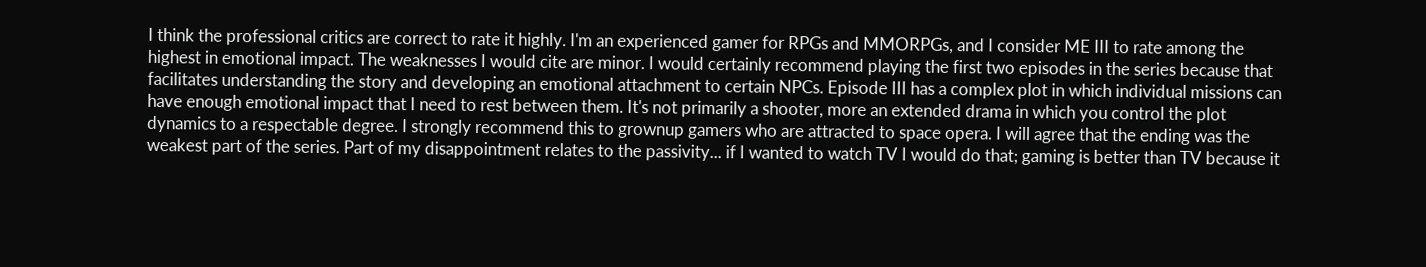I think the professional critics are correct to rate it highly. I'm an experienced gamer for RPGs and MMORPGs, and I consider ME III to rate among the highest in emotional impact. The weaknesses I would cite are minor. I would certainly recommend playing the first two episodes in the series because that facilitates understanding the story and developing an emotional attachment to certain NPCs. Episode III has a complex plot in which individual missions can have enough emotional impact that I need to rest between them. It's not primarily a shooter, more an extended drama in which you control the plot dynamics to a respectable degree. I strongly recommend this to grownup gamers who are attracted to space opera. I will agree that the ending was the weakest part of the series. Part of my disappointment relates to the passivity... if I wanted to watch TV I would do that; gaming is better than TV because it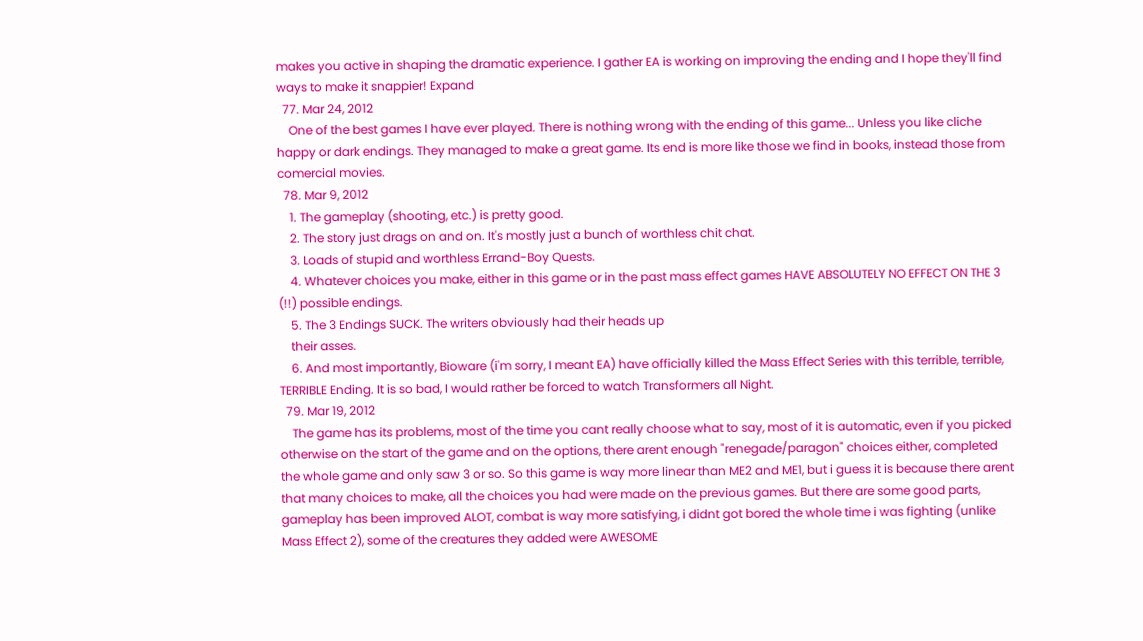makes you active in shaping the dramatic experience. I gather EA is working on improving the ending and I hope they'll find ways to make it snappier! Expand
  77. Mar 24, 2012
    One of the best games I have ever played. There is nothing wrong with the ending of this game... Unless you like cliche happy or dark endings. They managed to make a great game. Its end is more like those we find in books, instead those from comercial movies.
  78. Mar 9, 2012
    1. The gameplay (shooting, etc.) is pretty good.
    2. The story just drags on and on. It's mostly just a bunch of worthless chit chat.
    3. Loads of stupid and worthless Errand-Boy Quests.
    4. Whatever choices you make, either in this game or in the past mass effect games HAVE ABSOLUTELY NO EFFECT ON THE 3 (!!) possible endings.
    5. The 3 Endings SUCK. The writers obviously had their heads up
    their asses.
    6. And most importantly, Bioware (i'm sorry, I meant EA) have officially killed the Mass Effect Series with this terrible, terrible, TERRIBLE Ending. It is so bad, I would rather be forced to watch Transformers all Night.
  79. Mar 19, 2012
    The game has its problems, most of the time you cant really choose what to say, most of it is automatic, even if you picked otherwise on the start of the game and on the options, there arent enough "renegade/paragon" choices either, completed the whole game and only saw 3 or so. So this game is way more linear than ME2 and ME1, but i guess it is because there arent that many choices to make, all the choices you had were made on the previous games. But there are some good parts, gameplay has been improved ALOT, combat is way more satisfying, i didnt got bored the whole time i was fighting (unlike Mass Effect 2), some of the creatures they added were AWESOME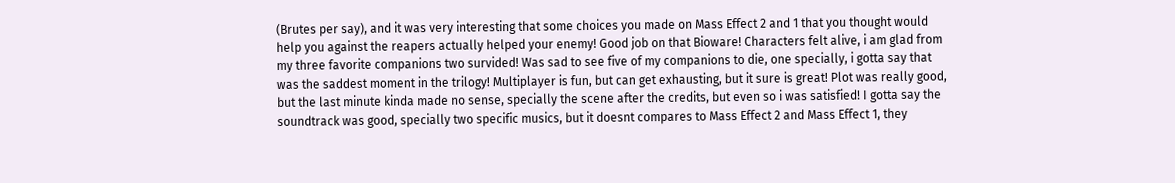(Brutes per say), and it was very interesting that some choices you made on Mass Effect 2 and 1 that you thought would help you against the reapers actually helped your enemy! Good job on that Bioware! Characters felt alive, i am glad from my three favorite companions two survided! Was sad to see five of my companions to die, one specially, i gotta say that was the saddest moment in the trilogy! Multiplayer is fun, but can get exhausting, but it sure is great! Plot was really good, but the last minute kinda made no sense, specially the scene after the credits, but even so i was satisfied! I gotta say the soundtrack was good, specially two specific musics, but it doesnt compares to Mass Effect 2 and Mass Effect 1, they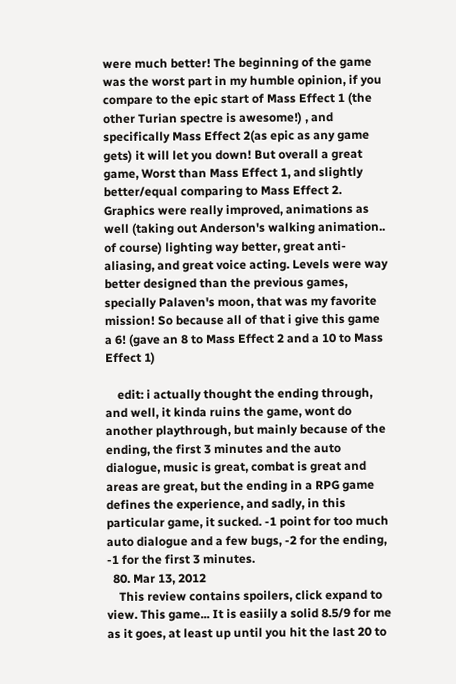were much better! The beginning of the game was the worst part in my humble opinion, if you compare to the epic start of Mass Effect 1 (the other Turian spectre is awesome!) , and specifically Mass Effect 2(as epic as any game gets) it will let you down! But overall a great game, Worst than Mass Effect 1, and slightly better/equal comparing to Mass Effect 2. Graphics were really improved, animations as well (taking out Anderson's walking animation.. of course) lighting way better, great anti-aliasing, and great voice acting. Levels were way better designed than the previous games, specially Palaven's moon, that was my favorite mission! So because all of that i give this game a 6! (gave an 8 to Mass Effect 2 and a 10 to Mass Effect 1)

    edit: i actually thought the ending through, and well, it kinda ruins the game, wont do another playthrough, but mainly because of the ending, the first 3 minutes and the auto dialogue, music is great, combat is great and areas are great, but the ending in a RPG game defines the experience, and sadly, in this particular game, it sucked. -1 point for too much auto dialogue and a few bugs, -2 for the ending, -1 for the first 3 minutes.
  80. Mar 13, 2012
    This review contains spoilers, click expand to view. This game... It is easiily a solid 8.5/9 for me as it goes, at least up until you hit the last 20 to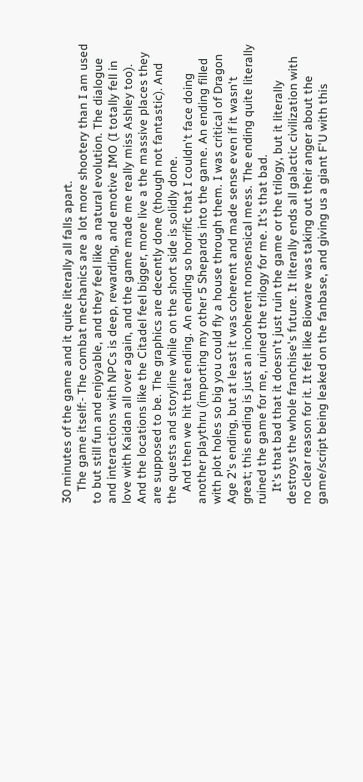30 minutes of the game and it quite literally all falls apart.
    The game itself:- The combat mechanics are a lot more shootery than I am used to but still fun and enjoyable, and they feel like a natural evolution. The dialogue and interactions with NPCs is deep, rewarding, and emotive IMO (I totally fell in love with Kaidan all over again, and the game made me really miss Ashley too). And the locations like the Citadel feel bigger, more live a the massive places they are supposed to be. The graphics are decently done (though not fantastic). And the quests and storyline while on the short side is solidly done.
    And then we hit that ending. An ending so horrific that I couldn't face doing another playthru (importing my other 5 Shepards into the game. An ending filled with plot holes so big you could fly a house through them. I was critical of Dragon Age 2's ending, but at least it was coherent and made sense even if it wasn't great; this ending is just an incoherent nonsensical mess. The ending quite literally ruined the game for me, ruined the trilogy for me. It's that bad.
    It's that bad that it doesn't just ruin the game or the trilogy, but it literally destroys the whole franchise's future. It literally ends all galactic civilization with no clear reason for it. It felt like Bioware was taking out their anger about the game/script being leaked on the fanbase, and giving us a giant F'U with this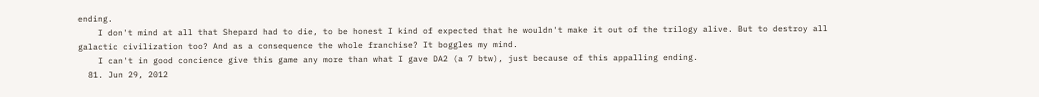ending.
    I don't mind at all that Shepard had to die, to be honest I kind of expected that he wouldn't make it out of the trilogy alive. But to destroy all galactic civilization too? And as a consequence the whole franchise? It boggles my mind.
    I can't in good concience give this game any more than what I gave DA2 (a 7 btw), just because of this appalling ending.
  81. Jun 29, 2012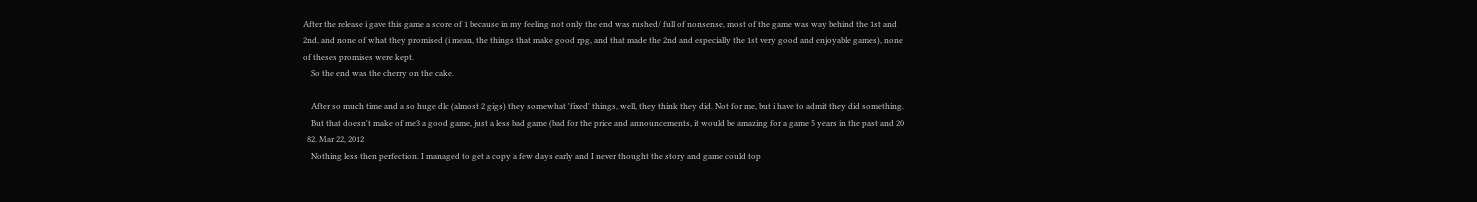After the release i gave this game a score of 1 because in my feeling not only the end was rushed/ full of nonsense, most of the game was way behind the 1st and 2nd, and none of what they promised (i mean, the things that make good rpg, and that made the 2nd and especially the 1st very good and enjoyable games), none of theses promises were kept.
    So the end was the cherry on the cake.

    After so much time and a so huge dlc (almost 2 gigs) they somewhat 'fixed' things, well, they think they did. Not for me, but i have to admit they did something.
    But that doesn't make of me3 a good game, just a less bad game (bad for the price and announcements, it would be amazing for a game 5 years in the past and 20
  82. Mar 22, 2012
    Nothing less then perfection. I managed to get a copy a few days early and I never thought the story and game could top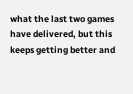what the last two games have delivered, but this keeps getting better and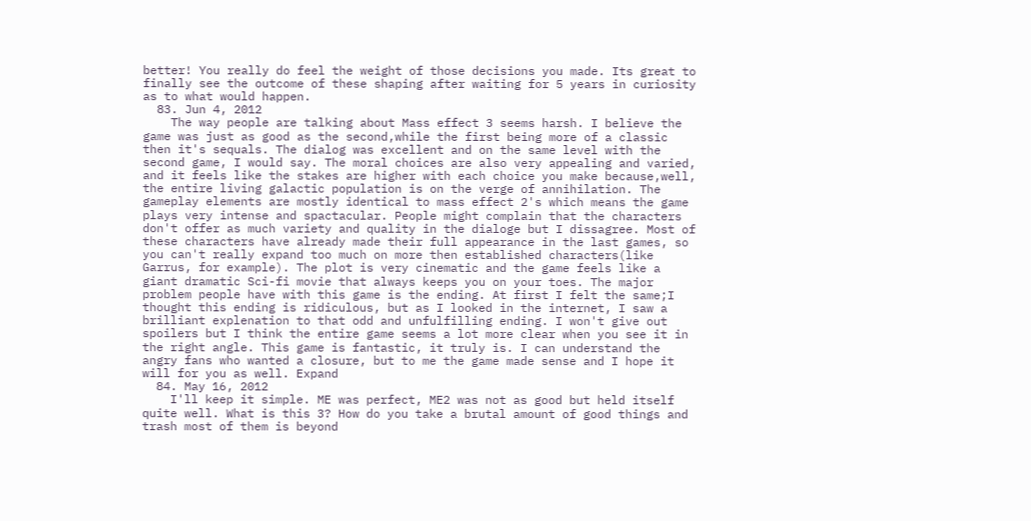better! You really do feel the weight of those decisions you made. Its great to finally see the outcome of these shaping after waiting for 5 years in curiosity as to what would happen.
  83. Jun 4, 2012
    The way people are talking about Mass effect 3 seems harsh. I believe the game was just as good as the second,while the first being more of a classic then it's sequals. The dialog was excellent and on the same level with the second game, I would say. The moral choices are also very appealing and varied, and it feels like the stakes are higher with each choice you make because,well, the entire living galactic population is on the verge of annihilation. The gameplay elements are mostly identical to mass effect 2's which means the game plays very intense and spactacular. People might complain that the characters don't offer as much variety and quality in the dialoge but I dissagree. Most of these characters have already made their full appearance in the last games, so you can't really expand too much on more then established characters(like Garrus, for example). The plot is very cinematic and the game feels like a giant dramatic Sci-fi movie that always keeps you on your toes. The major problem people have with this game is the ending. At first I felt the same;I thought this ending is ridiculous, but as I looked in the internet, I saw a brilliant explenation to that odd and unfulfilling ending. I won't give out spoilers but I think the entire game seems a lot more clear when you see it in the right angle. This game is fantastic, it truly is. I can understand the angry fans who wanted a closure, but to me the game made sense and I hope it will for you as well. Expand
  84. May 16, 2012
    I'll keep it simple. ME was perfect, ME2 was not as good but held itself quite well. What is this 3? How do you take a brutal amount of good things and trash most of them is beyond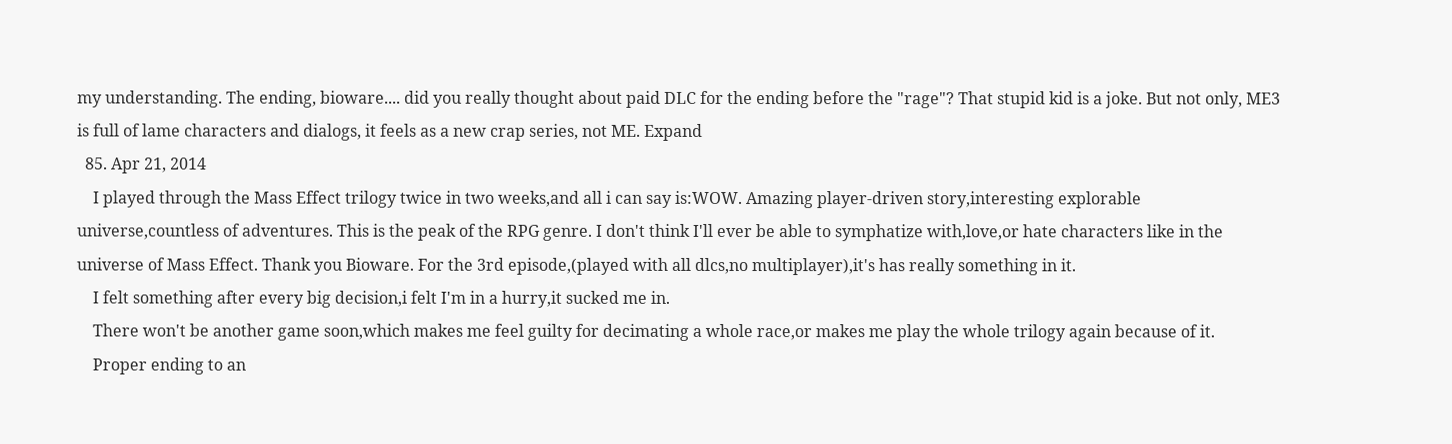my understanding. The ending, bioware.... did you really thought about paid DLC for the ending before the "rage"? That stupid kid is a joke. But not only, ME3 is full of lame characters and dialogs, it feels as a new crap series, not ME. Expand
  85. Apr 21, 2014
    I played through the Mass Effect trilogy twice in two weeks,and all i can say is:WOW. Amazing player-driven story,interesting explorable universe,countless of adventures. This is the peak of the RPG genre. I don't think I'll ever be able to symphatize with,love,or hate characters like in the universe of Mass Effect. Thank you Bioware. For the 3rd episode,(played with all dlcs,no multiplayer),it's has really something in it.
    I felt something after every big decision,i felt I'm in a hurry,it sucked me in.
    There won't be another game soon,which makes me feel guilty for decimating a whole race,or makes me play the whole trilogy again because of it.
    Proper ending to an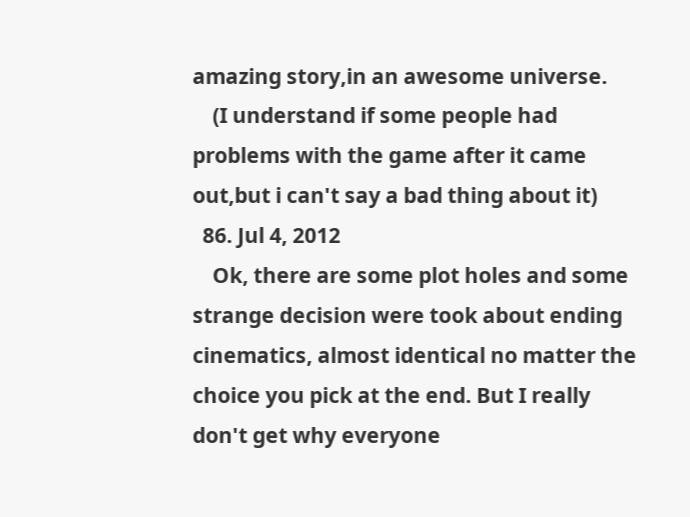amazing story,in an awesome universe.
    (I understand if some people had problems with the game after it came out,but i can't say a bad thing about it)
  86. Jul 4, 2012
    Ok, there are some plot holes and some strange decision were took about ending cinematics, almost identical no matter the choice you pick at the end. But I really don't get why everyone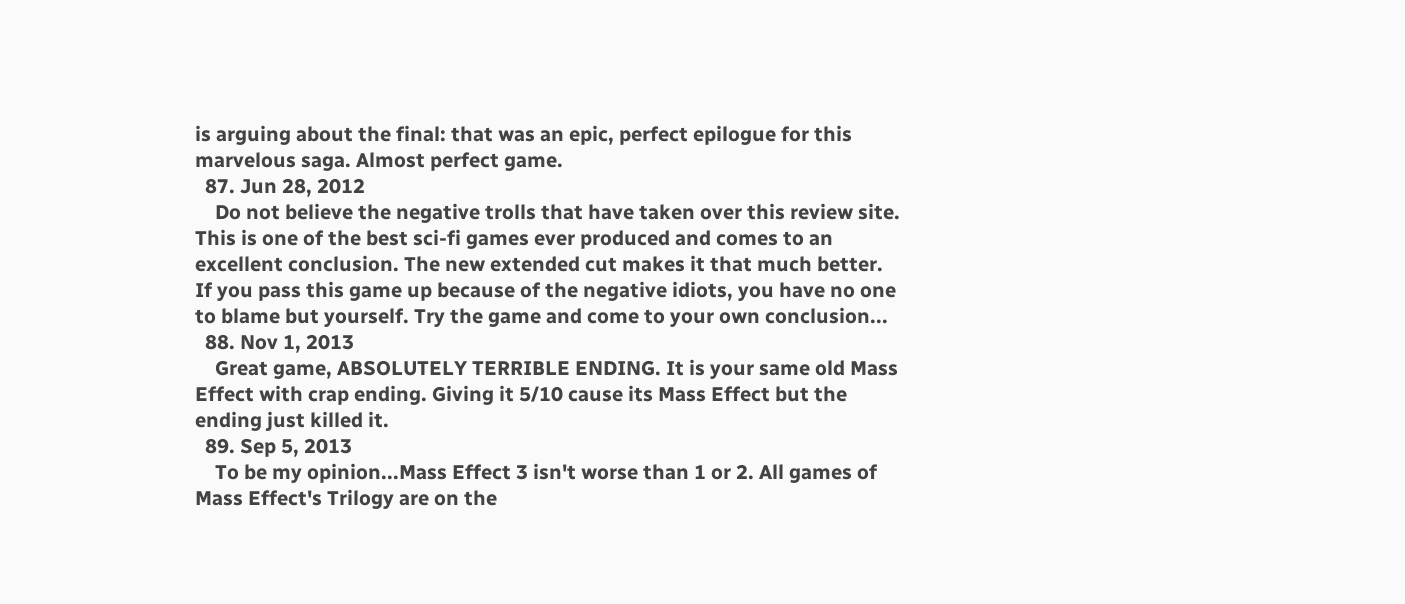is arguing about the final: that was an epic, perfect epilogue for this marvelous saga. Almost perfect game.
  87. Jun 28, 2012
    Do not believe the negative trolls that have taken over this review site. This is one of the best sci-fi games ever produced and comes to an excellent conclusion. The new extended cut makes it that much better. If you pass this game up because of the negative idiots, you have no one to blame but yourself. Try the game and come to your own conclusion...
  88. Nov 1, 2013
    Great game, ABSOLUTELY TERRIBLE ENDING. It is your same old Mass Effect with crap ending. Giving it 5/10 cause its Mass Effect but the ending just killed it.
  89. Sep 5, 2013
    To be my opinion...Mass Effect 3 isn't worse than 1 or 2. All games of Mass Effect's Trilogy are on the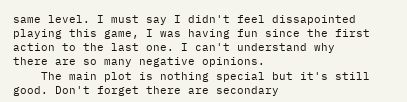same level. I must say I didn't feel dissapointed playing this game, I was having fun since the first action to the last one. I can't understand why there are so many negative opinions.
    The main plot is nothing special but it's still good. Don't forget there are secondary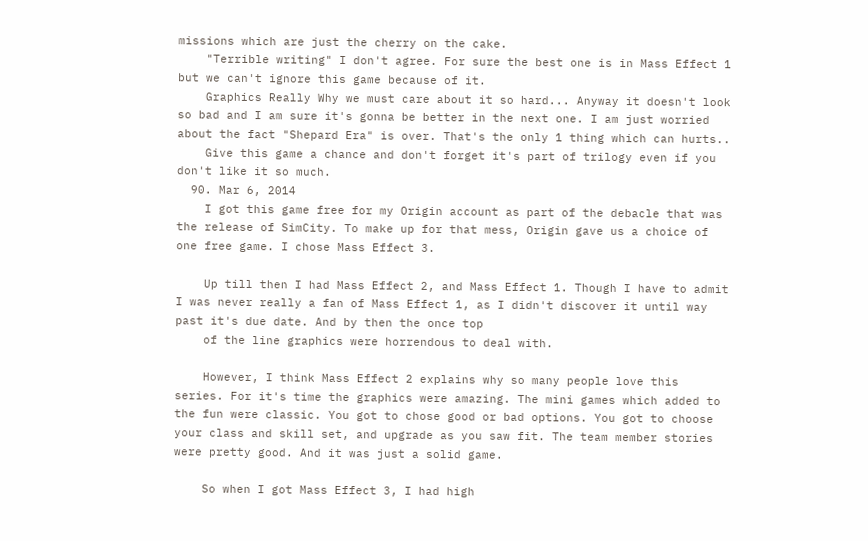missions which are just the cherry on the cake.
    "Terrible writing" I don't agree. For sure the best one is in Mass Effect 1 but we can't ignore this game because of it.
    Graphics Really Why we must care about it so hard... Anyway it doesn't look so bad and I am sure it's gonna be better in the next one. I am just worried about the fact "Shepard Era" is over. That's the only 1 thing which can hurts..
    Give this game a chance and don't forget it's part of trilogy even if you don't like it so much.
  90. Mar 6, 2014
    I got this game free for my Origin account as part of the debacle that was the release of SimCity. To make up for that mess, Origin gave us a choice of one free game. I chose Mass Effect 3.

    Up till then I had Mass Effect 2, and Mass Effect 1. Though I have to admit I was never really a fan of Mass Effect 1, as I didn't discover it until way past it's due date. And by then the once top
    of the line graphics were horrendous to deal with.

    However, I think Mass Effect 2 explains why so many people love this series. For it's time the graphics were amazing. The mini games which added to the fun were classic. You got to chose good or bad options. You got to choose your class and skill set, and upgrade as you saw fit. The team member stories were pretty good. And it was just a solid game.

    So when I got Mass Effect 3, I had high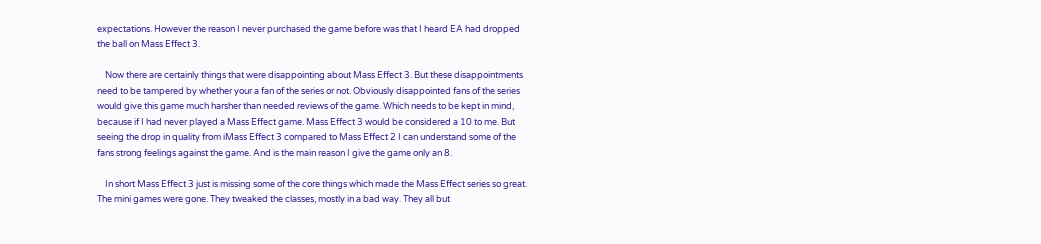expectations. However the reason I never purchased the game before was that I heard EA had dropped the ball on Mass Effect 3.

    Now there are certainly things that were disappointing about Mass Effect 3. But these disappointments need to be tampered by whether your a fan of the series or not. Obviously disappointed fans of the series would give this game much harsher than needed reviews of the game. Which needs to be kept in mind, because if I had never played a Mass Effect game. Mass Effect 3 would be considered a 10 to me. But seeing the drop in quality from iMass Effect 3 compared to Mass Effect 2 I can understand some of the fans strong feelings against the game. And is the main reason I give the game only an 8.

    In short Mass Effect 3 just is missing some of the core things which made the Mass Effect series so great. The mini games were gone. They tweaked the classes, mostly in a bad way. They all but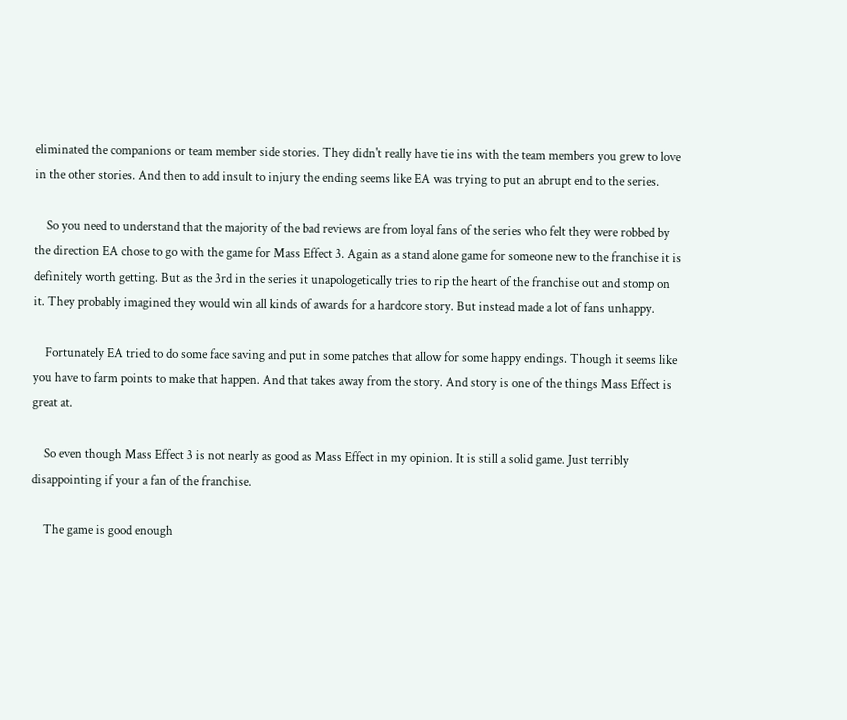eliminated the companions or team member side stories. They didn't really have tie ins with the team members you grew to love in the other stories. And then to add insult to injury the ending seems like EA was trying to put an abrupt end to the series.

    So you need to understand that the majority of the bad reviews are from loyal fans of the series who felt they were robbed by the direction EA chose to go with the game for Mass Effect 3. Again as a stand alone game for someone new to the franchise it is definitely worth getting. But as the 3rd in the series it unapologetically tries to rip the heart of the franchise out and stomp on it. They probably imagined they would win all kinds of awards for a hardcore story. But instead made a lot of fans unhappy.

    Fortunately EA tried to do some face saving and put in some patches that allow for some happy endings. Though it seems like you have to farm points to make that happen. And that takes away from the story. And story is one of the things Mass Effect is great at.

    So even though Mass Effect 3 is not nearly as good as Mass Effect in my opinion. It is still a solid game. Just terribly disappointing if your a fan of the franchise.

    The game is good enough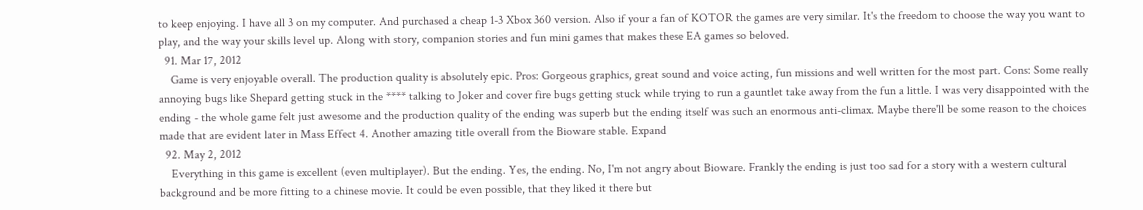to keep enjoying. I have all 3 on my computer. And purchased a cheap 1-3 Xbox 360 version. Also if your a fan of KOTOR the games are very similar. It's the freedom to choose the way you want to play, and the way your skills level up. Along with story, companion stories and fun mini games that makes these EA games so beloved.
  91. Mar 17, 2012
    Game is very enjoyable overall. The production quality is absolutely epic. Pros: Gorgeous graphics, great sound and voice acting, fun missions and well written for the most part. Cons: Some really annoying bugs like Shepard getting stuck in the **** talking to Joker and cover fire bugs getting stuck while trying to run a gauntlet take away from the fun a little. I was very disappointed with the ending - the whole game felt just awesome and the production quality of the ending was superb but the ending itself was such an enormous anti-climax. Maybe there'll be some reason to the choices made that are evident later in Mass Effect 4. Another amazing title overall from the Bioware stable. Expand
  92. May 2, 2012
    Everything in this game is excellent (even multiplayer). But the ending. Yes, the ending. No, I'm not angry about Bioware. Frankly the ending is just too sad for a story with a western cultural background and be more fitting to a chinese movie. It could be even possible, that they liked it there but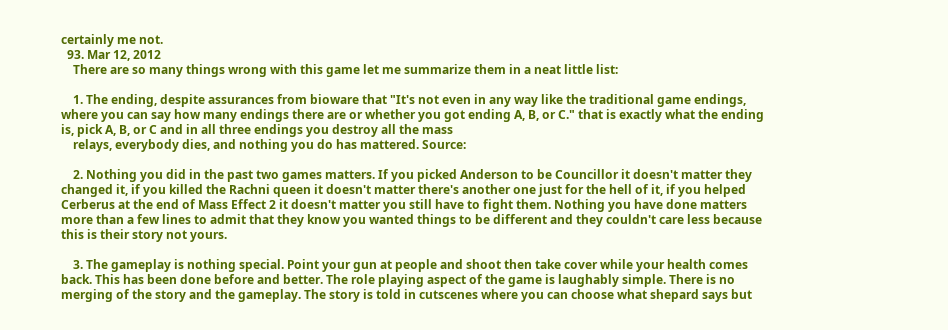certainly me not.
  93. Mar 12, 2012
    There are so many things wrong with this game let me summarize them in a neat little list:

    1. The ending, despite assurances from bioware that "It's not even in any way like the traditional game endings, where you can say how many endings there are or whether you got ending A, B, or C." that is exactly what the ending is, pick A, B, or C and in all three endings you destroy all the mass
    relays, everybody dies, and nothing you do has mattered. Source:

    2. Nothing you did in the past two games matters. If you picked Anderson to be Councillor it doesn't matter they changed it, if you killed the Rachni queen it doesn't matter there's another one just for the hell of it, if you helped Cerberus at the end of Mass Effect 2 it doesn't matter you still have to fight them. Nothing you have done matters more than a few lines to admit that they know you wanted things to be different and they couldn't care less because this is their story not yours.

    3. The gameplay is nothing special. Point your gun at people and shoot then take cover while your health comes back. This has been done before and better. The role playing aspect of the game is laughably simple. There is no merging of the story and the gameplay. The story is told in cutscenes where you can choose what shepard says but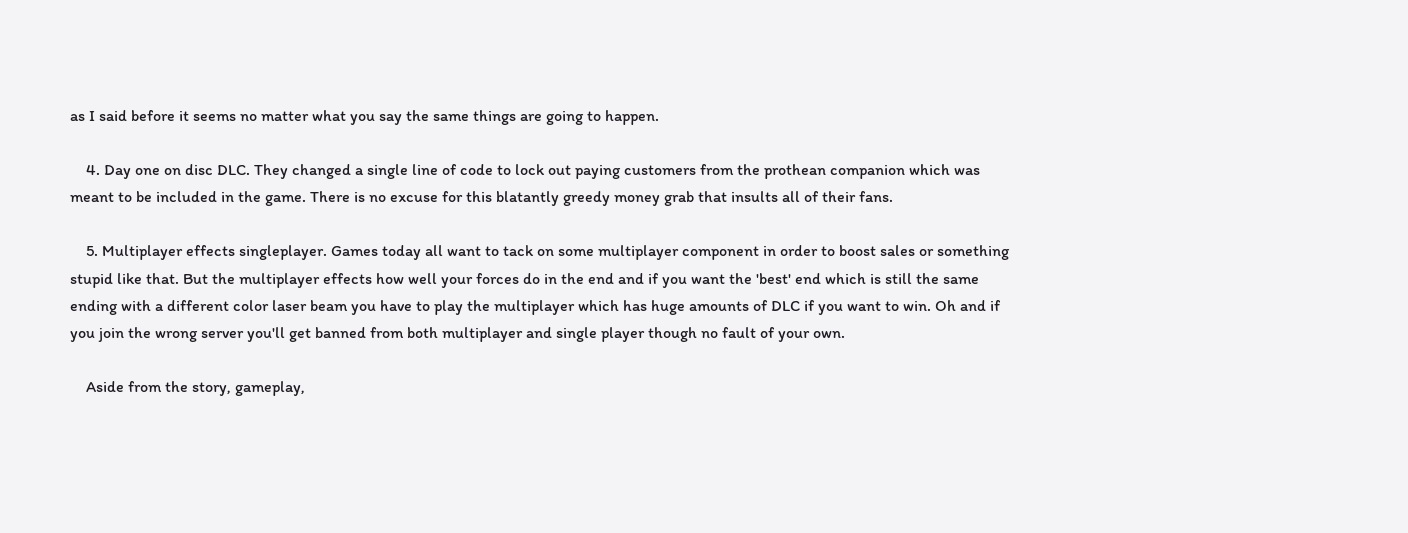as I said before it seems no matter what you say the same things are going to happen.

    4. Day one on disc DLC. They changed a single line of code to lock out paying customers from the prothean companion which was meant to be included in the game. There is no excuse for this blatantly greedy money grab that insults all of their fans.

    5. Multiplayer effects singleplayer. Games today all want to tack on some multiplayer component in order to boost sales or something stupid like that. But the multiplayer effects how well your forces do in the end and if you want the 'best' end which is still the same ending with a different color laser beam you have to play the multiplayer which has huge amounts of DLC if you want to win. Oh and if you join the wrong server you'll get banned from both multiplayer and single player though no fault of your own.

    Aside from the story, gameplay,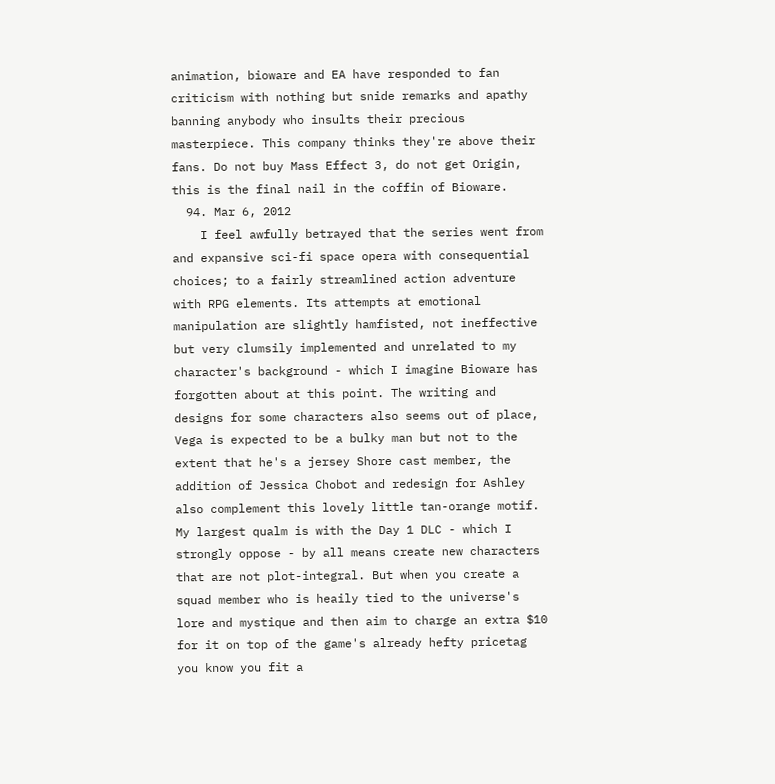animation, bioware and EA have responded to fan criticism with nothing but snide remarks and apathy banning anybody who insults their precious masterpiece. This company thinks they're above their fans. Do not buy Mass Effect 3, do not get Origin, this is the final nail in the coffin of Bioware.
  94. Mar 6, 2012
    I feel awfully betrayed that the series went from and expansive sci-fi space opera with consequential choices; to a fairly streamlined action adventure with RPG elements. Its attempts at emotional manipulation are slightly hamfisted, not ineffective but very clumsily implemented and unrelated to my character's background - which I imagine Bioware has forgotten about at this point. The writing and designs for some characters also seems out of place, Vega is expected to be a bulky man but not to the extent that he's a jersey Shore cast member, the addition of Jessica Chobot and redesign for Ashley also complement this lovely little tan-orange motif. My largest qualm is with the Day 1 DLC - which I strongly oppose - by all means create new characters that are not plot-integral. But when you create a squad member who is heaily tied to the universe's lore and mystique and then aim to charge an extra $10 for it on top of the game's already hefty pricetag you know you fit a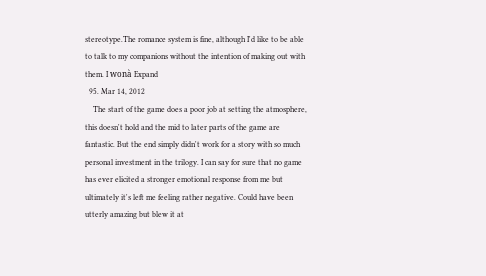stereotype.The romance system is fine, although I'd like to be able to talk to my companions without the intention of making out with them. I wonà Expand
  95. Mar 14, 2012
    The start of the game does a poor job at setting the atmosphere, this doesn't hold and the mid to later parts of the game are fantastic. But the end simply didn't work for a story with so much personal investment in the trilogy. I can say for sure that no game has ever elicited a stronger emotional response from me but ultimately it's left me feeling rather negative. Could have been utterly amazing but blew it at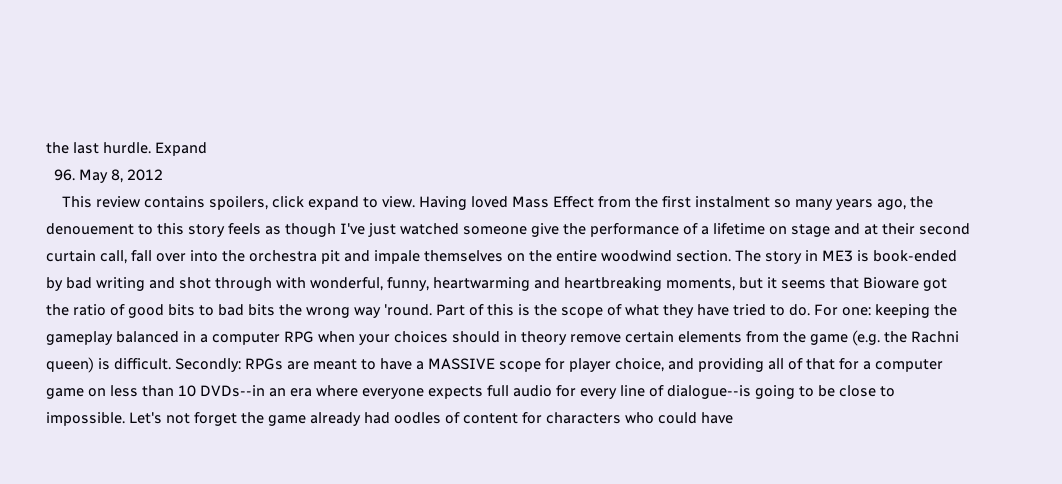the last hurdle. Expand
  96. May 8, 2012
    This review contains spoilers, click expand to view. Having loved Mass Effect from the first instalment so many years ago, the denouement to this story feels as though I've just watched someone give the performance of a lifetime on stage and at their second curtain call, fall over into the orchestra pit and impale themselves on the entire woodwind section. The story in ME3 is book-ended by bad writing and shot through with wonderful, funny, heartwarming and heartbreaking moments, but it seems that Bioware got the ratio of good bits to bad bits the wrong way 'round. Part of this is the scope of what they have tried to do. For one: keeping the gameplay balanced in a computer RPG when your choices should in theory remove certain elements from the game (e.g. the Rachni queen) is difficult. Secondly: RPGs are meant to have a MASSIVE scope for player choice, and providing all of that for a computer game on less than 10 DVDs--in an era where everyone expects full audio for every line of dialogue--is going to be close to impossible. Let's not forget the game already had oodles of content for characters who could have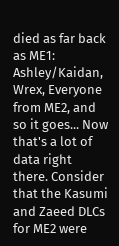died as far back as ME1: Ashley/Kaidan, Wrex, Everyone from ME2, and so it goes... Now that's a lot of data right there. Consider that the Kasumi and Zaeed DLCs for ME2 were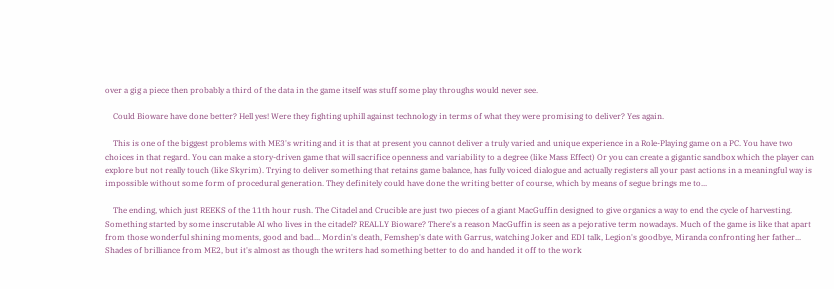over a gig a piece then probably a third of the data in the game itself was stuff some play throughs would never see.

    Could Bioware have done better? Hell yes! Were they fighting uphill against technology in terms of what they were promising to deliver? Yes again.

    This is one of the biggest problems with ME3's writing and it is that at present you cannot deliver a truly varied and unique experience in a Role-Playing game on a PC. You have two choices in that regard. You can make a story-driven game that will sacrifice openness and variability to a degree (like Mass Effect) Or you can create a gigantic sandbox which the player can explore but not really touch (like Skyrim). Trying to deliver something that retains game balance, has fully voiced dialogue and actually registers all your past actions in a meaningful way is impossible without some form of procedural generation. They definitely could have done the writing better of course, which by means of segue brings me to...

    The ending, which just REEKS of the 11th hour rush. The Citadel and Crucible are just two pieces of a giant MacGuffin designed to give organics a way to end the cycle of harvesting. Something started by some inscrutable AI who lives in the citadel? REALLY Bioware? There's a reason MacGuffin is seen as a pejorative term nowadays. Much of the game is like that apart from those wonderful shining moments, good and bad... Mordin's death, Femshep's date with Garrus, watching Joker and EDI talk, Legion's goodbye, Miranda confronting her father... Shades of brilliance from ME2, but it's almost as though the writers had something better to do and handed it off to the work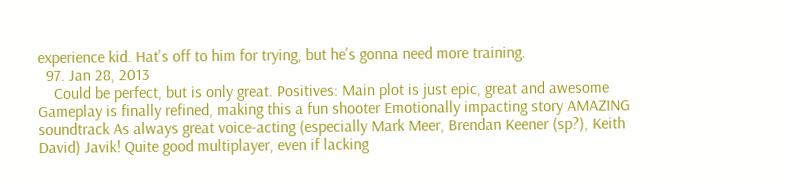experience kid. Hat's off to him for trying, but he's gonna need more training.
  97. Jan 28, 2013
    Could be perfect, but is only great. Positives: Main plot is just epic, great and awesome Gameplay is finally refined, making this a fun shooter Emotionally impacting story AMAZING soundtrack As always great voice-acting (especially Mark Meer, Brendan Keener (sp?), Keith David) Javik! Quite good multiplayer, even if lacking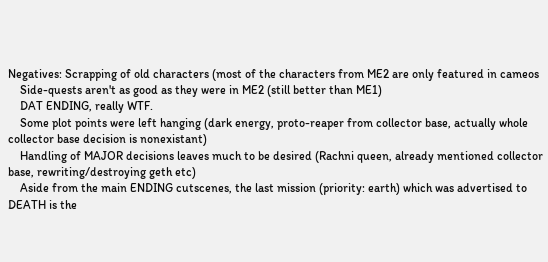Negatives: Scrapping of old characters (most of the characters from ME2 are only featured in cameos
    Side-quests aren't as good as they were in ME2 (still better than ME1)
    DAT ENDING, really WTF.
    Some plot points were left hanging (dark energy, proto-reaper from collector base, actually whole collector base decision is nonexistant)
    Handling of MAJOR decisions leaves much to be desired (Rachni queen, already mentioned collector base, rewriting/destroying geth etc)
    Aside from the main ENDING cutscenes, the last mission (priority: earth) which was advertised to DEATH is the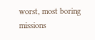worst, most boring missions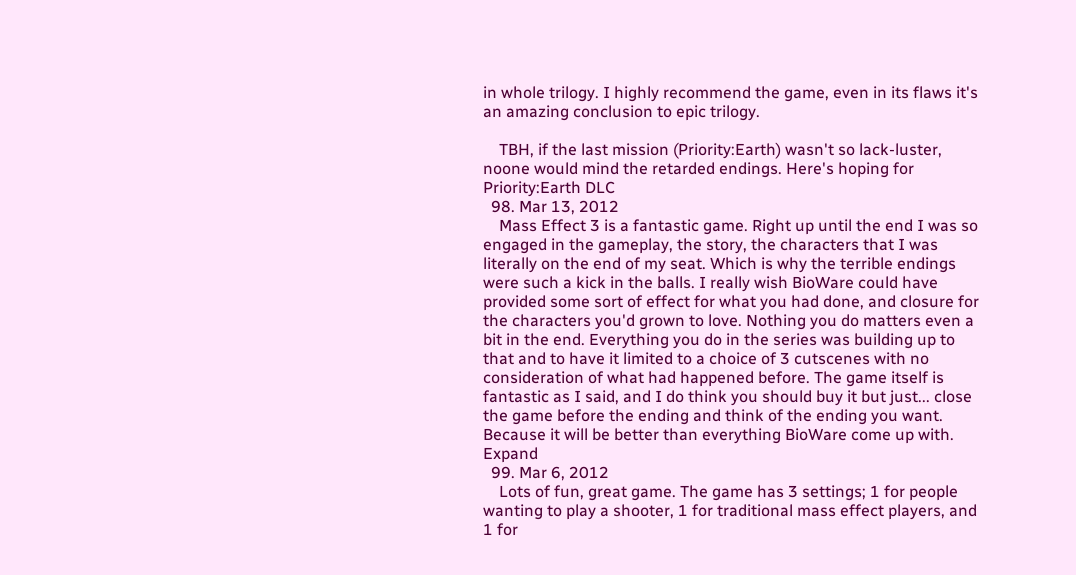in whole trilogy. I highly recommend the game, even in its flaws it's an amazing conclusion to epic trilogy.

    TBH, if the last mission (Priority:Earth) wasn't so lack-luster, noone would mind the retarded endings. Here's hoping for Priority:Earth DLC
  98. Mar 13, 2012
    Mass Effect 3 is a fantastic game. Right up until the end I was so engaged in the gameplay, the story, the characters that I was literally on the end of my seat. Which is why the terrible endings were such a kick in the balls. I really wish BioWare could have provided some sort of effect for what you had done, and closure for the characters you'd grown to love. Nothing you do matters even a bit in the end. Everything you do in the series was building up to that and to have it limited to a choice of 3 cutscenes with no consideration of what had happened before. The game itself is fantastic as I said, and I do think you should buy it but just... close the game before the ending and think of the ending you want. Because it will be better than everything BioWare come up with. Expand
  99. Mar 6, 2012
    Lots of fun, great game. The game has 3 settings; 1 for people wanting to play a shooter, 1 for traditional mass effect players, and 1 for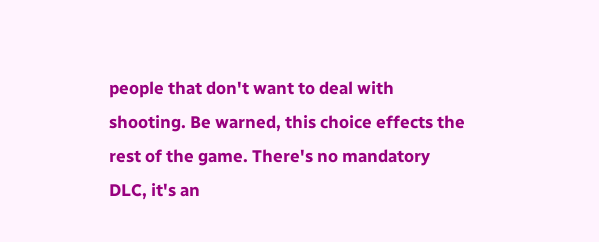people that don't want to deal with shooting. Be warned, this choice effects the rest of the game. There's no mandatory DLC, it's an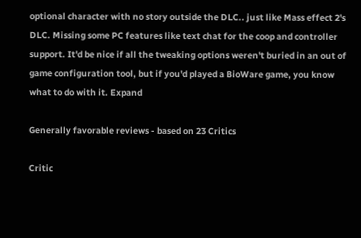optional character with no story outside the DLC.. just like Mass effect 2's DLC. Missing some PC features like text chat for the coop and controller support. It'd be nice if all the tweaking options weren't buried in an out of game configuration tool, but if you'd played a BioWare game, you know what to do with it. Expand

Generally favorable reviews - based on 23 Critics

Critic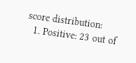score distribution:
  1. Positive: 23 out of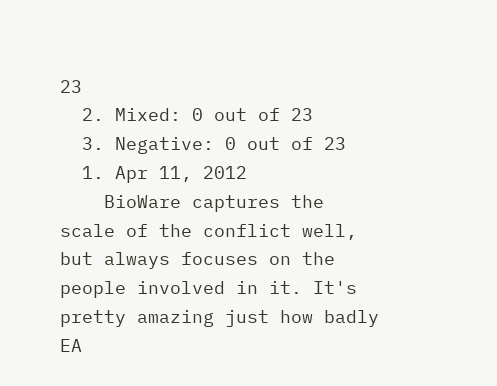23
  2. Mixed: 0 out of 23
  3. Negative: 0 out of 23
  1. Apr 11, 2012
    BioWare captures the scale of the conflict well, but always focuses on the people involved in it. It's pretty amazing just how badly EA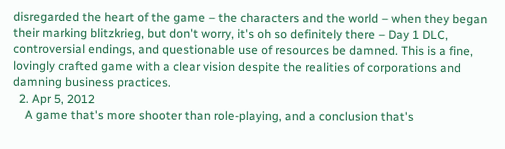disregarded the heart of the game – the characters and the world – when they began their marking blitzkrieg, but don't worry, it's oh so definitely there – Day 1 DLC, controversial endings, and questionable use of resources be damned. This is a fine, lovingly crafted game with a clear vision despite the realities of corporations and damning business practices.
  2. Apr 5, 2012
    A game that's more shooter than role-playing, and a conclusion that's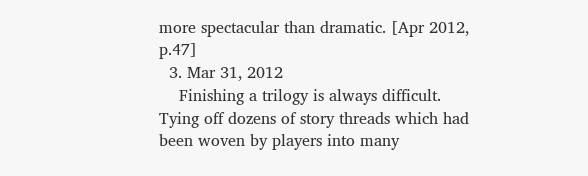more spectacular than dramatic. [Apr 2012, p.47]
  3. Mar 31, 2012
    Finishing a trilogy is always difficult. Tying off dozens of story threads which had been woven by players into many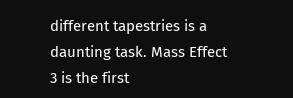different tapestries is a daunting task. Mass Effect 3 is the first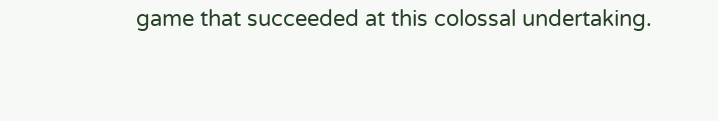game that succeeded at this colossal undertaking.